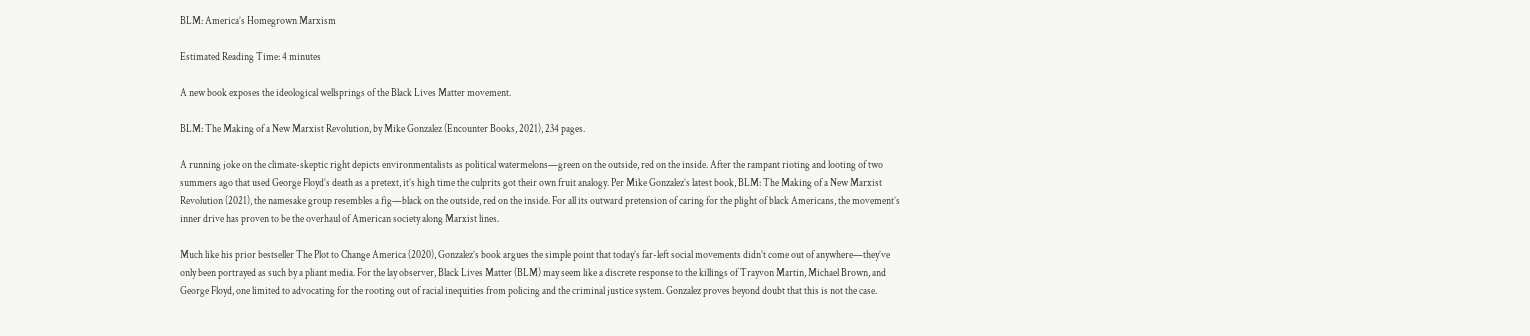BLM: America’s Homegrown Marxism

Estimated Reading Time: 4 minutes

A new book exposes the ideological wellsprings of the Black Lives Matter movement.

BLM: The Making of a New Marxist Revolution, by Mike Gonzalez (Encounter Books, 2021), 234 pages.

A running joke on the climate-skeptic right depicts environmentalists as political watermelons—green on the outside, red on the inside. After the rampant rioting and looting of two summers ago that used George Floyd’s death as a pretext, it’s high time the culprits got their own fruit analogy. Per Mike Gonzalez’s latest book, BLM: The Making of a New Marxist Revolution (2021), the namesake group resembles a fig—black on the outside, red on the inside. For all its outward pretension of caring for the plight of black Americans, the movement’s inner drive has proven to be the overhaul of American society along Marxist lines.

Much like his prior bestseller The Plot to Change America (2020), Gonzalez’s book argues the simple point that today’s far-left social movements didn’t come out of anywhere—they’ve only been portrayed as such by a pliant media. For the lay observer, Black Lives Matter (BLM) may seem like a discrete response to the killings of Trayvon Martin, Michael Brown, and George Floyd, one limited to advocating for the rooting out of racial inequities from policing and the criminal justice system. Gonzalez proves beyond doubt that this is not the case.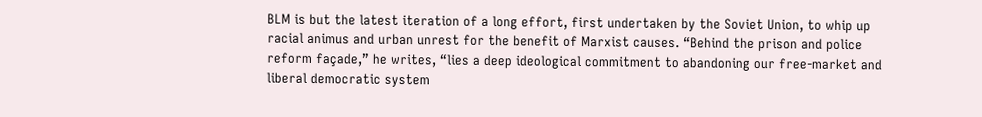BLM is but the latest iteration of a long effort, first undertaken by the Soviet Union, to whip up racial animus and urban unrest for the benefit of Marxist causes. “Behind the prison and police reform façade,” he writes, “lies a deep ideological commitment to abandoning our free-market and liberal democratic system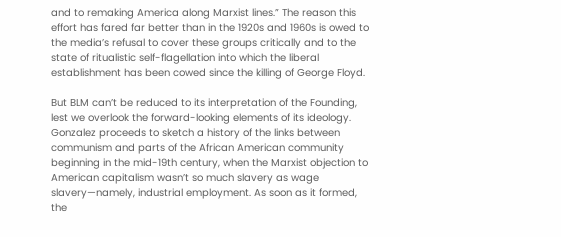and to remaking America along Marxist lines.” The reason this effort has fared far better than in the 1920s and 1960s is owed to the media’s refusal to cover these groups critically and to the state of ritualistic self-flagellation into which the liberal establishment has been cowed since the killing of George Floyd.

But BLM can’t be reduced to its interpretation of the Founding, lest we overlook the forward-looking elements of its ideology. Gonzalez proceeds to sketch a history of the links between communism and parts of the African American community beginning in the mid-19th century, when the Marxist objection to American capitalism wasn’t so much slavery as wage slavery—namely, industrial employment. As soon as it formed, the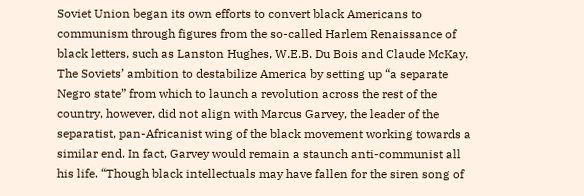Soviet Union began its own efforts to convert black Americans to communism through figures from the so-called Harlem Renaissance of black letters, such as Lanston Hughes, W.E.B. Du Bois and Claude McKay. The Soviets’ ambition to destabilize America by setting up “a separate Negro state” from which to launch a revolution across the rest of the country, however, did not align with Marcus Garvey, the leader of the separatist, pan-Africanist wing of the black movement working towards a similar end. In fact, Garvey would remain a staunch anti-communist all his life. “Though black intellectuals may have fallen for the siren song of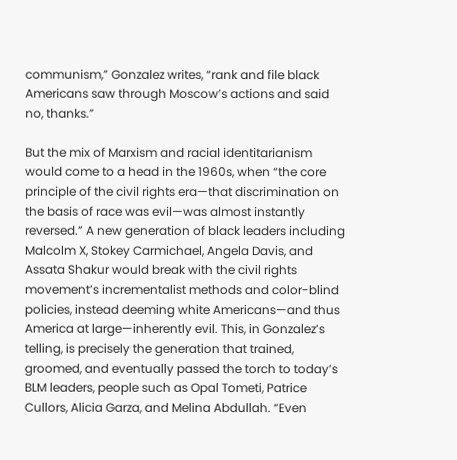communism,” Gonzalez writes, “rank and file black Americans saw through Moscow’s actions and said no, thanks.”

But the mix of Marxism and racial identitarianism would come to a head in the 1960s, when “the core principle of the civil rights era—that discrimination on the basis of race was evil—was almost instantly reversed.” A new generation of black leaders including Malcolm X, Stokey Carmichael, Angela Davis, and Assata Shakur would break with the civil rights movement’s incrementalist methods and color-blind policies, instead deeming white Americans—and thus America at large—inherently evil. This, in Gonzalez’s telling, is precisely the generation that trained, groomed, and eventually passed the torch to today’s BLM leaders, people such as Opal Tometi, Patrice Cullors, Alicia Garza, and Melina Abdullah. “Even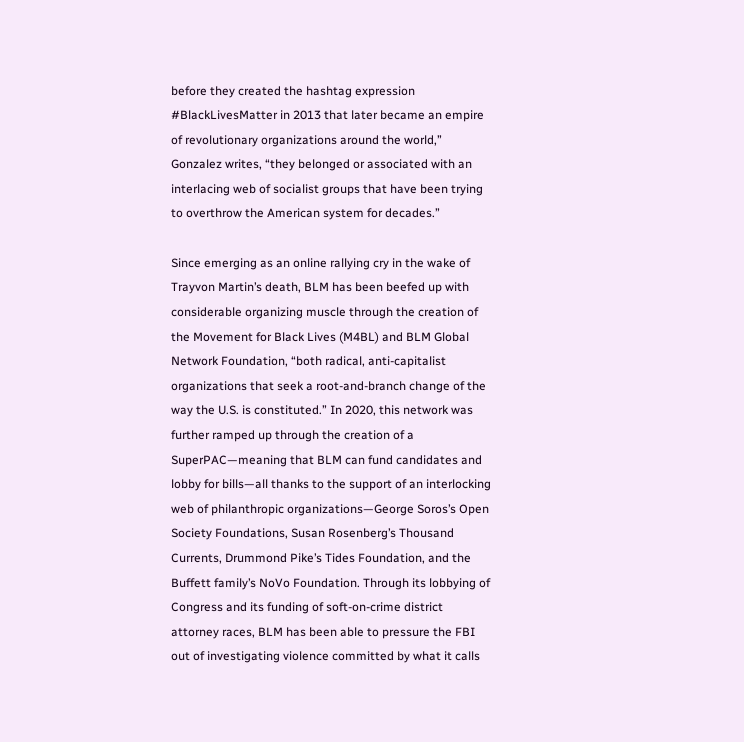before they created the hashtag expression #BlackLivesMatter in 2013 that later became an empire of revolutionary organizations around the world,” Gonzalez writes, “they belonged or associated with an interlacing web of socialist groups that have been trying to overthrow the American system for decades.”

Since emerging as an online rallying cry in the wake of Trayvon Martin’s death, BLM has been beefed up with considerable organizing muscle through the creation of the Movement for Black Lives (M4BL) and BLM Global Network Foundation, “both radical, anti-capitalist organizations that seek a root-and-branch change of the way the U.S. is constituted.” In 2020, this network was further ramped up through the creation of a SuperPAC—meaning that BLM can fund candidates and lobby for bills—all thanks to the support of an interlocking web of philanthropic organizations—George Soros’s Open Society Foundations, Susan Rosenberg’s Thousand Currents, Drummond Pike’s Tides Foundation, and the Buffett family’s NoVo Foundation. Through its lobbying of Congress and its funding of soft-on-crime district attorney races, BLM has been able to pressure the FBI out of investigating violence committed by what it calls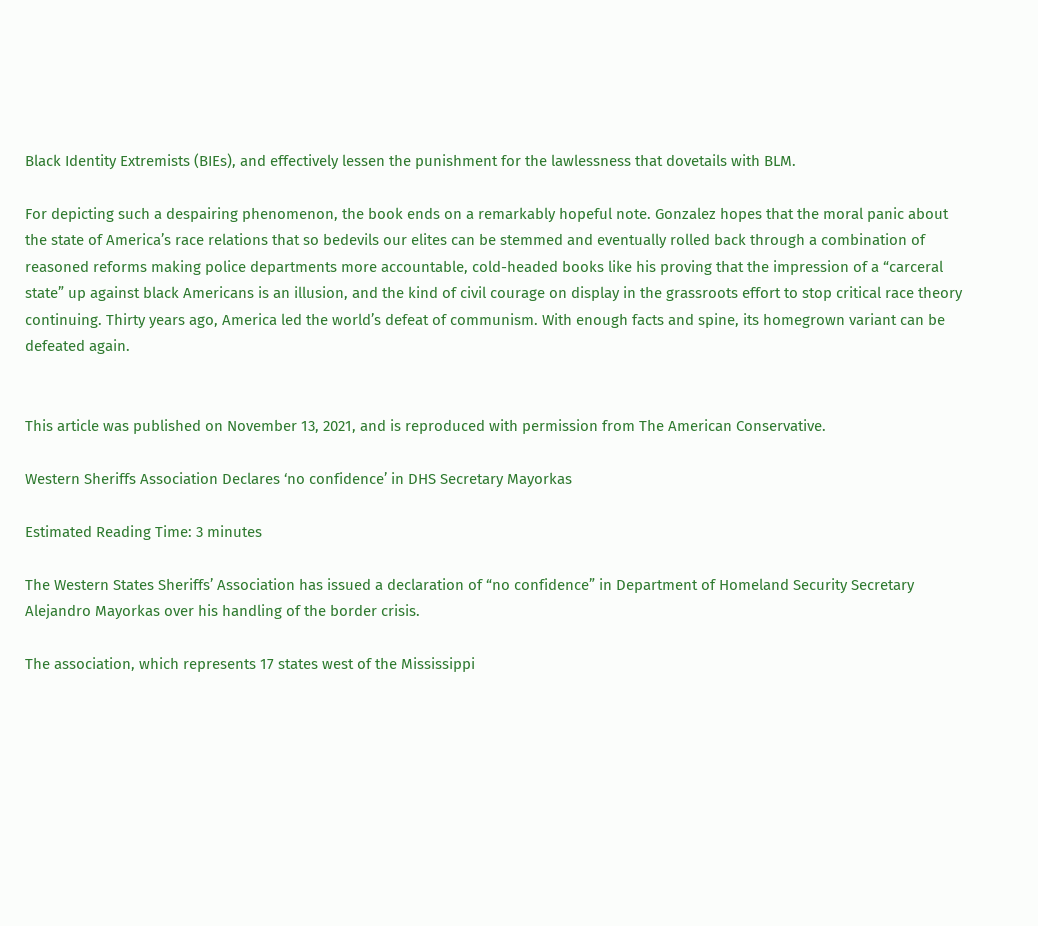Black Identity Extremists (BIEs), and effectively lessen the punishment for the lawlessness that dovetails with BLM.

For depicting such a despairing phenomenon, the book ends on a remarkably hopeful note. Gonzalez hopes that the moral panic about the state of America’s race relations that so bedevils our elites can be stemmed and eventually rolled back through a combination of reasoned reforms making police departments more accountable, cold-headed books like his proving that the impression of a “carceral state” up against black Americans is an illusion, and the kind of civil courage on display in the grassroots effort to stop critical race theory continuing. Thirty years ago, America led the world’s defeat of communism. With enough facts and spine, its homegrown variant can be defeated again.


This article was published on November 13, 2021, and is reproduced with permission from The American Conservative.

Western Sheriffs Association Declares ‘no confidence’ in DHS Secretary Mayorkas

Estimated Reading Time: 3 minutes

The Western States Sheriffs’ Association has issued a declaration of “no confidence” in Department of Homeland Security Secretary Alejandro Mayorkas over his handling of the border crisis.

The association, which represents 17 states west of the Mississippi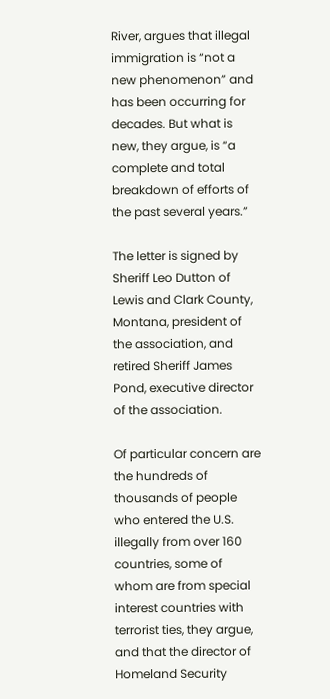River, argues that illegal immigration is “not a new phenomenon” and has been occurring for decades. But what is new, they argue, is “a complete and total breakdown of efforts of the past several years.”

The letter is signed by Sheriff Leo Dutton of Lewis and Clark County, Montana, president of the association, and retired Sheriff James Pond, executive director of the association.

Of particular concern are the hundreds of thousands of people who entered the U.S. illegally from over 160 countries, some of whom are from special interest countries with terrorist ties, they argue, and that the director of Homeland Security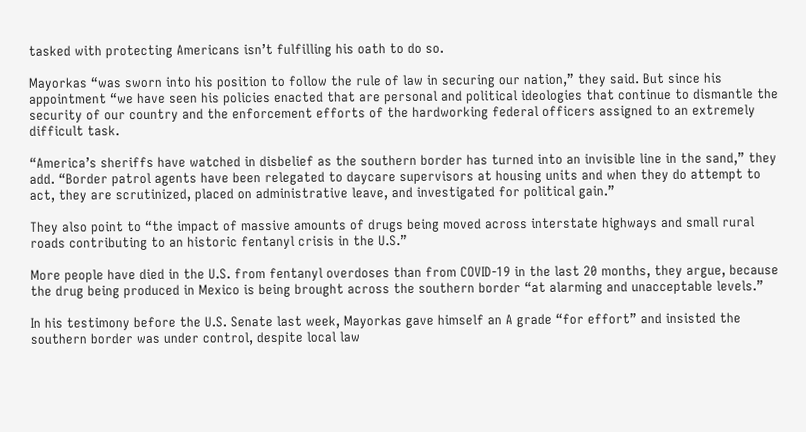tasked with protecting Americans isn’t fulfilling his oath to do so.

Mayorkas “was sworn into his position to follow the rule of law in securing our nation,” they said. But since his appointment “we have seen his policies enacted that are personal and political ideologies that continue to dismantle the security of our country and the enforcement efforts of the hardworking federal officers assigned to an extremely difficult task.

“America’s sheriffs have watched in disbelief as the southern border has turned into an invisible line in the sand,” they add. “Border patrol agents have been relegated to daycare supervisors at housing units and when they do attempt to act, they are scrutinized, placed on administrative leave, and investigated for political gain.”

They also point to “the impact of massive amounts of drugs being moved across interstate highways and small rural roads contributing to an historic fentanyl crisis in the U.S.”

More people have died in the U.S. from fentanyl overdoses than from COVID-19 in the last 20 months, they argue, because the drug being produced in Mexico is being brought across the southern border “at alarming and unacceptable levels.”

In his testimony before the U.S. Senate last week, Mayorkas gave himself an A grade “for effort” and insisted the southern border was under control, despite local law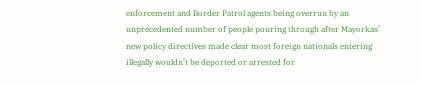enforcement and Border Patrol agents being overrun by an unprecedented number of people pouring through after Mayorkas’ new policy directives made clear most foreign nationals entering illegally wouldn’t be deported or arrested for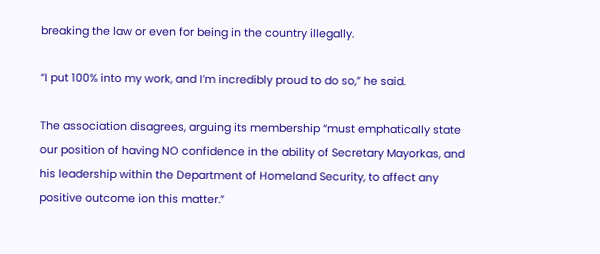breaking the law or even for being in the country illegally.

“I put 100% into my work, and I’m incredibly proud to do so,” he said.

The association disagrees, arguing its membership “must emphatically state our position of having NO confidence in the ability of Secretary Mayorkas, and his leadership within the Department of Homeland Security, to affect any positive outcome ion this matter.”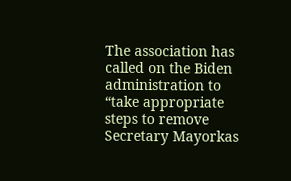The association has called on the Biden administration to “take appropriate steps to remove Secretary Mayorkas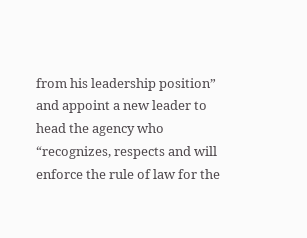from his leadership position” and appoint a new leader to head the agency who “recognizes, respects and will enforce the rule of law for the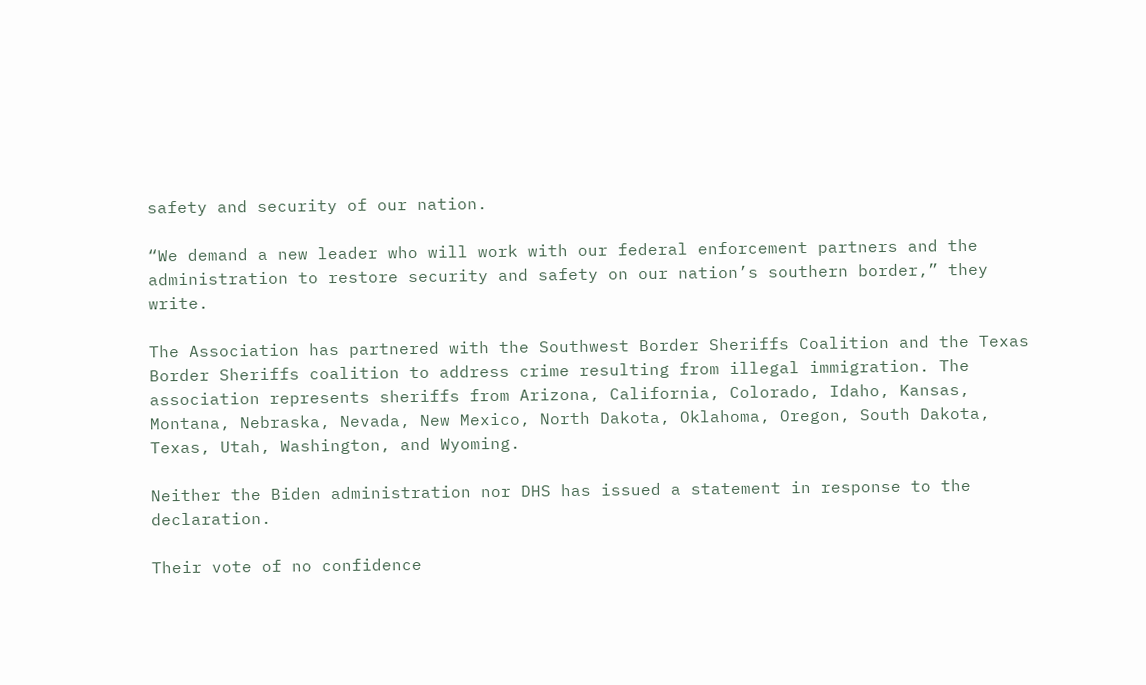safety and security of our nation.

“We demand a new leader who will work with our federal enforcement partners and the administration to restore security and safety on our nation’s southern border,” they write.

The Association has partnered with the Southwest Border Sheriffs Coalition and the Texas Border Sheriffs coalition to address crime resulting from illegal immigration. The association represents sheriffs from Arizona, California, Colorado, Idaho, Kansas, Montana, Nebraska, Nevada, New Mexico, North Dakota, Oklahoma, Oregon, South Dakota, Texas, Utah, Washington, and Wyoming.

Neither the Biden administration nor DHS has issued a statement in response to the declaration.

Their vote of no confidence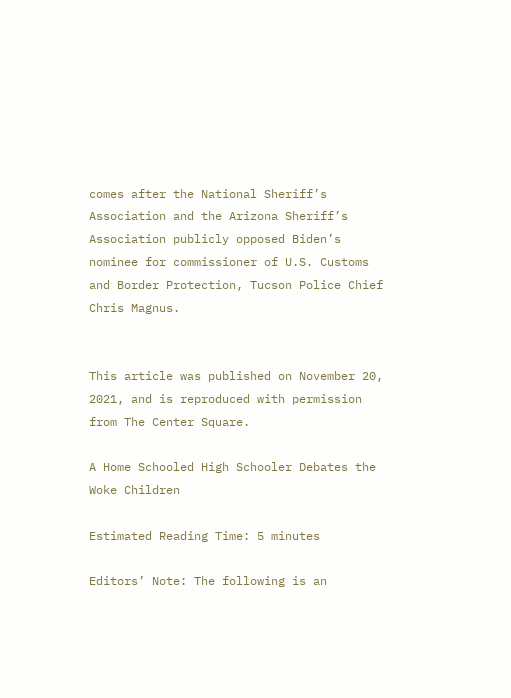comes after the National Sheriff’s Association and the Arizona Sheriff’s Association publicly opposed Biden’s nominee for commissioner of U.S. Customs and Border Protection, Tucson Police Chief Chris Magnus.


This article was published on November 20, 2021, and is reproduced with permission from The Center Square.

A Home Schooled High Schooler Debates the Woke Children

Estimated Reading Time: 5 minutes

Editors’ Note: The following is an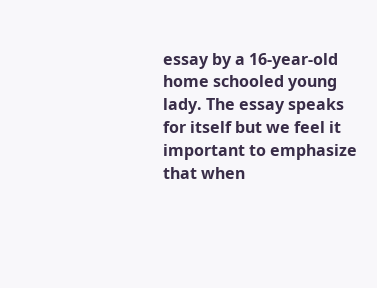essay by a 16-year-old home schooled young lady. The essay speaks for itself but we feel it important to emphasize that when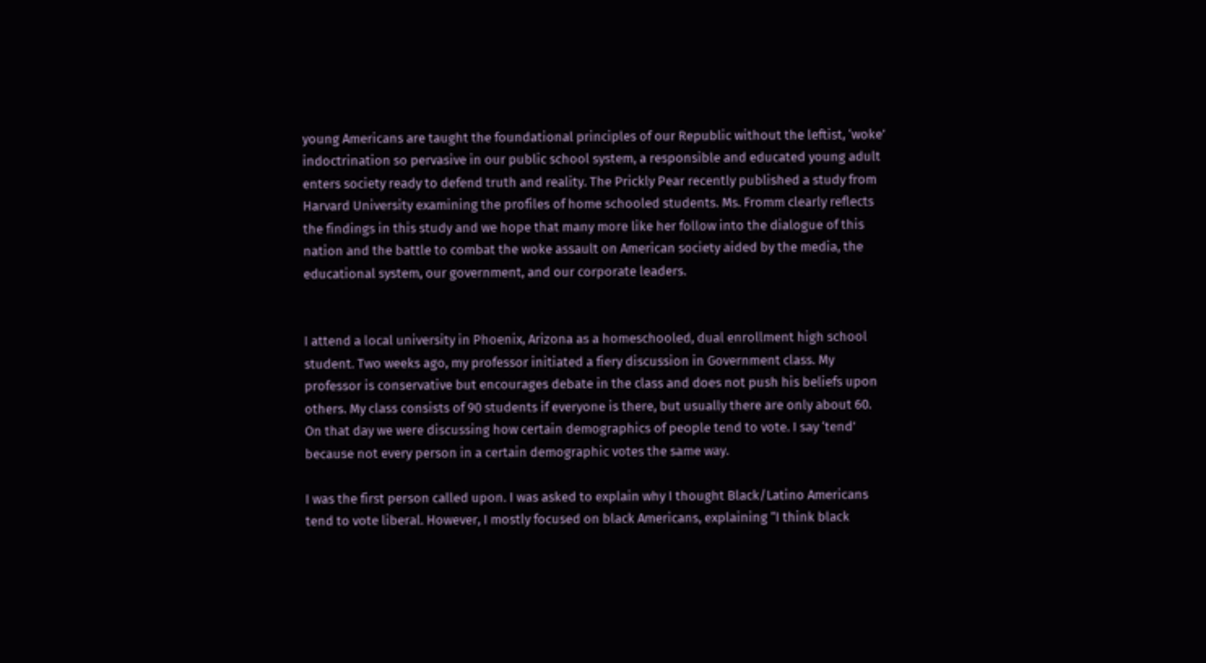young Americans are taught the foundational principles of our Republic without the leftist, ‘woke’ indoctrination so pervasive in our public school system, a responsible and educated young adult enters society ready to defend truth and reality. The Prickly Pear recently published a study from Harvard University examining the profiles of home schooled students. Ms. Fromm clearly reflects the findings in this study and we hope that many more like her follow into the dialogue of this nation and the battle to combat the woke assault on American society aided by the media, the educational system, our government, and our corporate leaders.


I attend a local university in Phoenix, Arizona as a homeschooled, dual enrollment high school student. Two weeks ago, my professor initiated a fiery discussion in Government class. My professor is conservative but encourages debate in the class and does not push his beliefs upon others. My class consists of 90 students if everyone is there, but usually there are only about 60. On that day we were discussing how certain demographics of people tend to vote. I say ‘tend’ because not every person in a certain demographic votes the same way.

I was the first person called upon. I was asked to explain why I thought Black/Latino Americans tend to vote liberal. However, I mostly focused on black Americans, explaining “I think black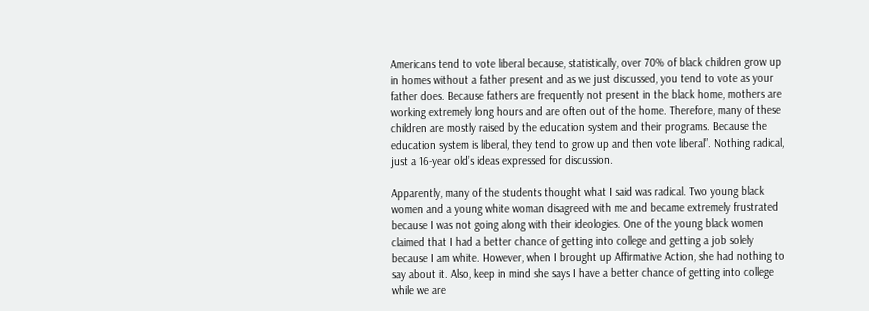Americans tend to vote liberal because, statistically, over 70% of black children grow up in homes without a father present and as we just discussed, you tend to vote as your father does. Because fathers are frequently not present in the black home, mothers are working extremely long hours and are often out of the home. Therefore, many of these children are mostly raised by the education system and their programs. Because the education system is liberal, they tend to grow up and then vote liberal”. Nothing radical, just a 16-year old’s ideas expressed for discussion.

Apparently, many of the students thought what I said was radical. Two young black women and a young white woman disagreed with me and became extremely frustrated because I was not going along with their ideologies. One of the young black women claimed that I had a better chance of getting into college and getting a job solely because I am white. However, when I brought up Affirmative Action, she had nothing to say about it. Also, keep in mind she says I have a better chance of getting into college while we are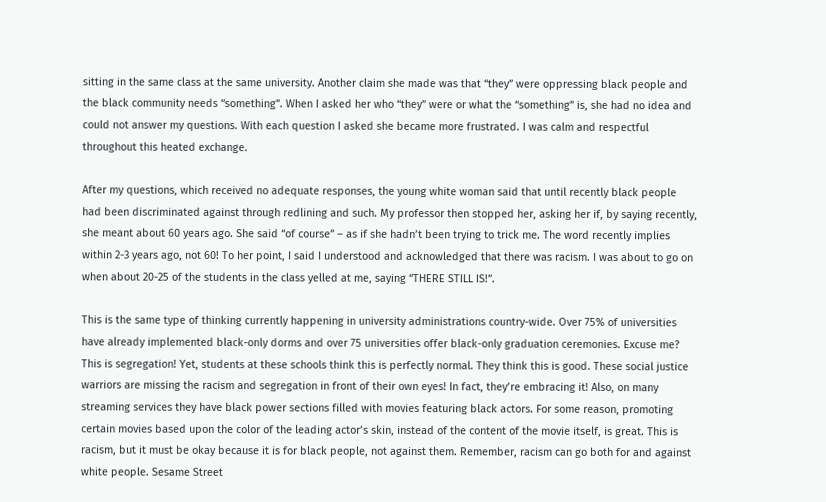sitting in the same class at the same university. Another claim she made was that “they” were oppressing black people and the black community needs “something”. When I asked her who “they” were or what the “something” is, she had no idea and could not answer my questions. With each question I asked she became more frustrated. I was calm and respectful throughout this heated exchange.

After my questions, which received no adequate responses, the young white woman said that until recently black people had been discriminated against through redlining and such. My professor then stopped her, asking her if, by saying recently, she meant about 60 years ago. She said “of course” – as if she hadn’t been trying to trick me. The word recently implies within 2-3 years ago, not 60! To her point, I said I understood and acknowledged that there was racism. I was about to go on when about 20-25 of the students in the class yelled at me, saying “THERE STILL IS!”.

This is the same type of thinking currently happening in university administrations country-wide. Over 75% of universities have already implemented black-only dorms and over 75 universities offer black-only graduation ceremonies. Excuse me? This is segregation! Yet, students at these schools think this is perfectly normal. They think this is good. These social justice warriors are missing the racism and segregation in front of their own eyes! In fact, they’re embracing it! Also, on many streaming services they have black power sections filled with movies featuring black actors. For some reason, promoting certain movies based upon the color of the leading actor’s skin, instead of the content of the movie itself, is great. This is racism, but it must be okay because it is for black people, not against them. Remember, racism can go both for and against white people. Sesame Street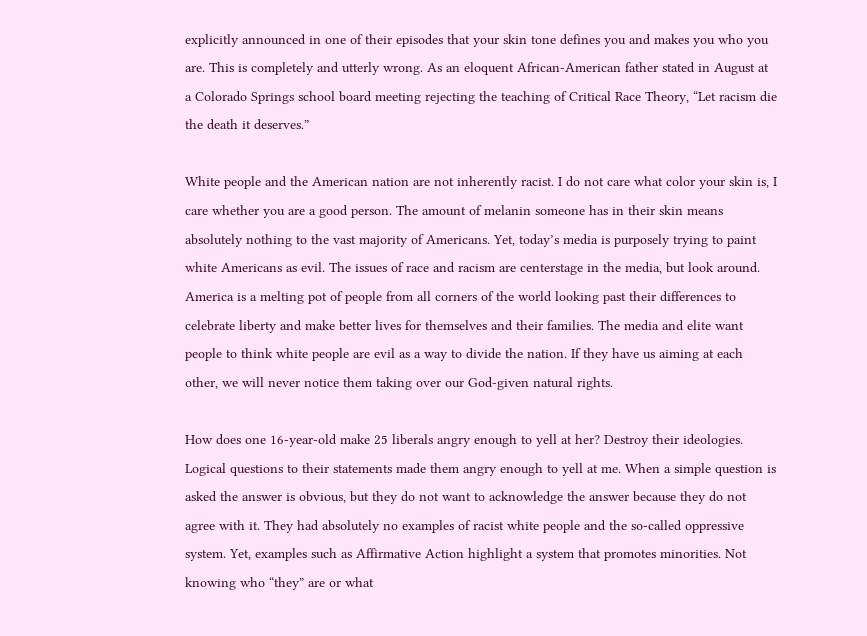explicitly announced in one of their episodes that your skin tone defines you and makes you who you are. This is completely and utterly wrong. As an eloquent African-American father stated in August at a Colorado Springs school board meeting rejecting the teaching of Critical Race Theory, “Let racism die the death it deserves.”

White people and the American nation are not inherently racist. I do not care what color your skin is, I care whether you are a good person. The amount of melanin someone has in their skin means absolutely nothing to the vast majority of Americans. Yet, today’s media is purposely trying to paint white Americans as evil. The issues of race and racism are centerstage in the media, but look around. America is a melting pot of people from all corners of the world looking past their differences to celebrate liberty and make better lives for themselves and their families. The media and elite want people to think white people are evil as a way to divide the nation. If they have us aiming at each other, we will never notice them taking over our God-given natural rights.

How does one 16-year-old make 25 liberals angry enough to yell at her? Destroy their ideologies. Logical questions to their statements made them angry enough to yell at me. When a simple question is asked the answer is obvious, but they do not want to acknowledge the answer because they do not agree with it. They had absolutely no examples of racist white people and the so-called oppressive system. Yet, examples such as Affirmative Action highlight a system that promotes minorities. Not knowing who “they” are or what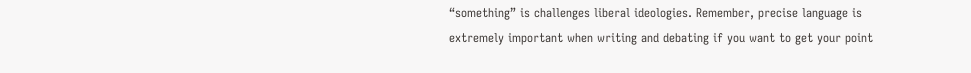“something” is challenges liberal ideologies. Remember, precise language is extremely important when writing and debating if you want to get your point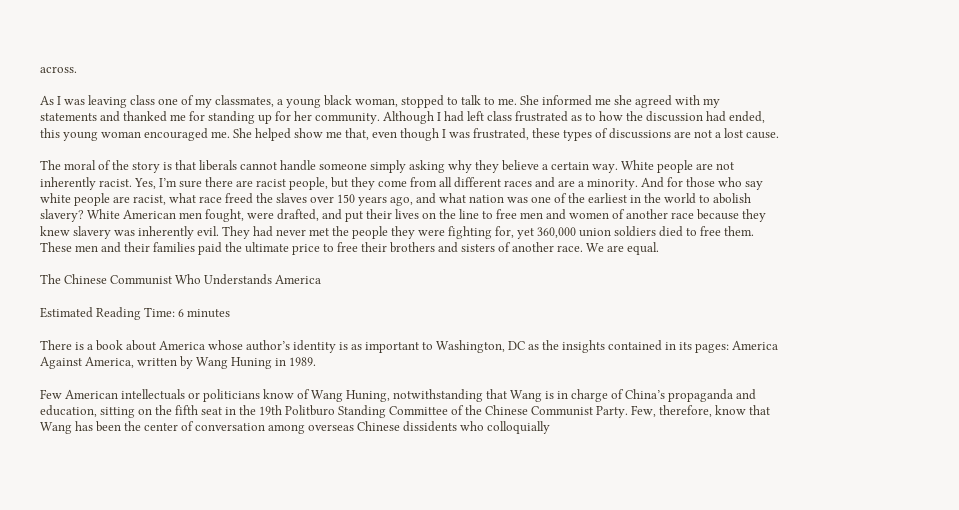across.

As I was leaving class one of my classmates, a young black woman, stopped to talk to me. She informed me she agreed with my statements and thanked me for standing up for her community. Although I had left class frustrated as to how the discussion had ended, this young woman encouraged me. She helped show me that, even though I was frustrated, these types of discussions are not a lost cause.

The moral of the story is that liberals cannot handle someone simply asking why they believe a certain way. White people are not inherently racist. Yes, I’m sure there are racist people, but they come from all different races and are a minority. And for those who say white people are racist, what race freed the slaves over 150 years ago, and what nation was one of the earliest in the world to abolish slavery? White American men fought, were drafted, and put their lives on the line to free men and women of another race because they knew slavery was inherently evil. They had never met the people they were fighting for, yet 360,000 union soldiers died to free them. These men and their families paid the ultimate price to free their brothers and sisters of another race. We are equal.

The Chinese Communist Who Understands America

Estimated Reading Time: 6 minutes

There is a book about America whose author’s identity is as important to Washington, DC as the insights contained in its pages: America Against America, written by Wang Huning in 1989.

Few American intellectuals or politicians know of Wang Huning, notwithstanding that Wang is in charge of China’s propaganda and education, sitting on the fifth seat in the 19th Politburo Standing Committee of the Chinese Communist Party. Few, therefore, know that Wang has been the center of conversation among overseas Chinese dissidents who colloquially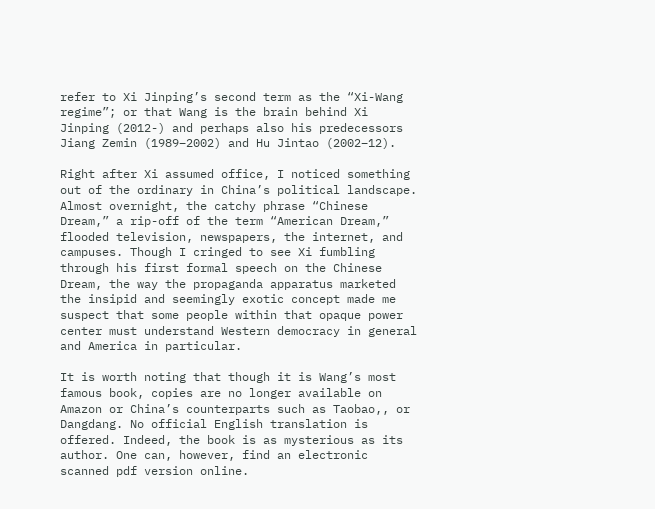refer to Xi Jinping’s second term as the “Xi-Wang regime”; or that Wang is the brain behind Xi Jinping (2012-) and perhaps also his predecessors Jiang Zemin (1989–2002) and Hu Jintao (2002–12).

Right after Xi assumed office, I noticed something out of the ordinary in China’s political landscape. Almost overnight, the catchy phrase “Chinese Dream,” a rip-off of the term “American Dream,” flooded television, newspapers, the internet, and campuses. Though I cringed to see Xi fumbling through his first formal speech on the Chinese Dream, the way the propaganda apparatus marketed the insipid and seemingly exotic concept made me suspect that some people within that opaque power center must understand Western democracy in general and America in particular.

It is worth noting that though it is Wang’s most famous book, copies are no longer available on Amazon or China’s counterparts such as Taobao,, or Dangdang. No official English translation is offered. Indeed, the book is as mysterious as its author. One can, however, find an electronic scanned pdf version online.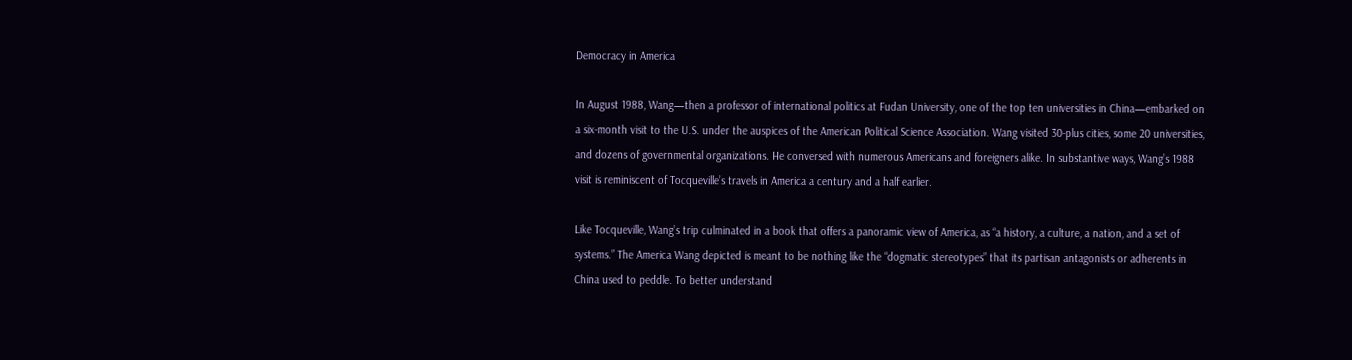Democracy in America

In August 1988, Wang—then a professor of international politics at Fudan University, one of the top ten universities in China—embarked on a six-month visit to the U.S. under the auspices of the American Political Science Association. Wang visited 30-plus cities, some 20 universities, and dozens of governmental organizations. He conversed with numerous Americans and foreigners alike. In substantive ways, Wang’s 1988 visit is reminiscent of Tocqueville’s travels in America a century and a half earlier.

Like Tocqueville, Wang’s trip culminated in a book that offers a panoramic view of America, as “a history, a culture, a nation, and a set of systems.” The America Wang depicted is meant to be nothing like the “dogmatic stereotypes” that its partisan antagonists or adherents in China used to peddle. To better understand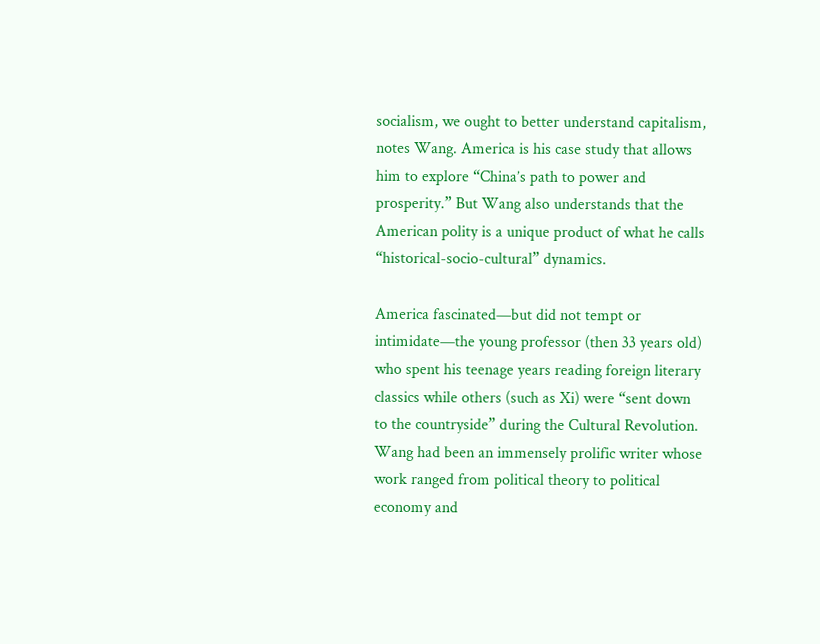socialism, we ought to better understand capitalism, notes Wang. America is his case study that allows him to explore “China’s path to power and prosperity.” But Wang also understands that the American polity is a unique product of what he calls “historical-socio-cultural” dynamics.

America fascinated—but did not tempt or intimidate—the young professor (then 33 years old) who spent his teenage years reading foreign literary classics while others (such as Xi) were “sent down to the countryside” during the Cultural Revolution. Wang had been an immensely prolific writer whose work ranged from political theory to political economy and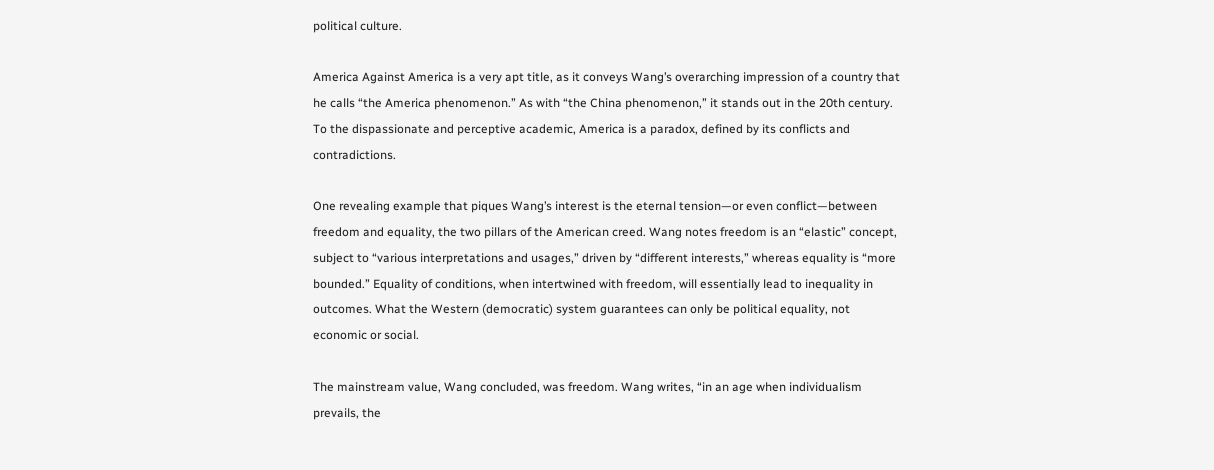political culture.

America Against America is a very apt title, as it conveys Wang’s overarching impression of a country that he calls “the America phenomenon.” As with “the China phenomenon,” it stands out in the 20th century. To the dispassionate and perceptive academic, America is a paradox, defined by its conflicts and contradictions.

One revealing example that piques Wang’s interest is the eternal tension—or even conflict—between freedom and equality, the two pillars of the American creed. Wang notes freedom is an “elastic” concept, subject to “various interpretations and usages,” driven by “different interests,” whereas equality is “more bounded.” Equality of conditions, when intertwined with freedom, will essentially lead to inequality in outcomes. What the Western (democratic) system guarantees can only be political equality, not economic or social.

The mainstream value, Wang concluded, was freedom. Wang writes, “in an age when individualism prevails, the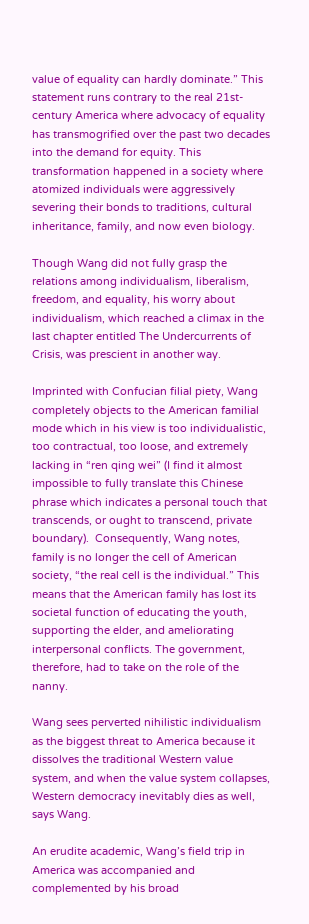value of equality can hardly dominate.” This statement runs contrary to the real 21st-century America where advocacy of equality has transmogrified over the past two decades into the demand for equity. This transformation happened in a society where atomized individuals were aggressively severing their bonds to traditions, cultural inheritance, family, and now even biology.

Though Wang did not fully grasp the relations among individualism, liberalism, freedom, and equality, his worry about individualism, which reached a climax in the last chapter entitled The Undercurrents of Crisis, was prescient in another way.

Imprinted with Confucian filial piety, Wang completely objects to the American familial mode which in his view is too individualistic, too contractual, too loose, and extremely lacking in “ren qing wei” (I find it almost impossible to fully translate this Chinese phrase which indicates a personal touch that transcends, or ought to transcend, private boundary).  Consequently, Wang notes, family is no longer the cell of American society, “the real cell is the individual.” This means that the American family has lost its societal function of educating the youth, supporting the elder, and ameliorating interpersonal conflicts. The government, therefore, had to take on the role of the nanny.

Wang sees perverted nihilistic individualism as the biggest threat to America because it dissolves the traditional Western value system, and when the value system collapses, Western democracy inevitably dies as well, says Wang.

An erudite academic, Wang’s field trip in America was accompanied and complemented by his broad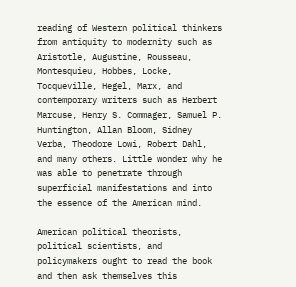reading of Western political thinkers from antiquity to modernity such as Aristotle, Augustine, Rousseau, Montesquieu, Hobbes, Locke, Tocqueville, Hegel, Marx, and contemporary writers such as Herbert Marcuse, Henry S. Commager, Samuel P. Huntington, Allan Bloom, Sidney Verba, Theodore Lowi, Robert Dahl, and many others. Little wonder why he was able to penetrate through superficial manifestations and into the essence of the American mind.

American political theorists, political scientists, and policymakers ought to read the book and then ask themselves this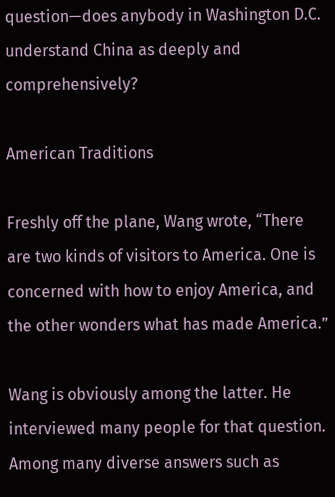question—does anybody in Washington D.C. understand China as deeply and comprehensively?

American Traditions

Freshly off the plane, Wang wrote, “There are two kinds of visitors to America. One is concerned with how to enjoy America, and the other wonders what has made America.”

Wang is obviously among the latter. He interviewed many people for that question. Among many diverse answers such as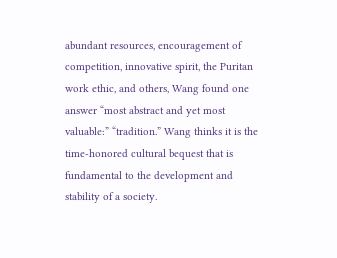abundant resources, encouragement of competition, innovative spirit, the Puritan work ethic, and others, Wang found one answer “most abstract and yet most valuable:” “tradition.” Wang thinks it is the time-honored cultural bequest that is fundamental to the development and stability of a society.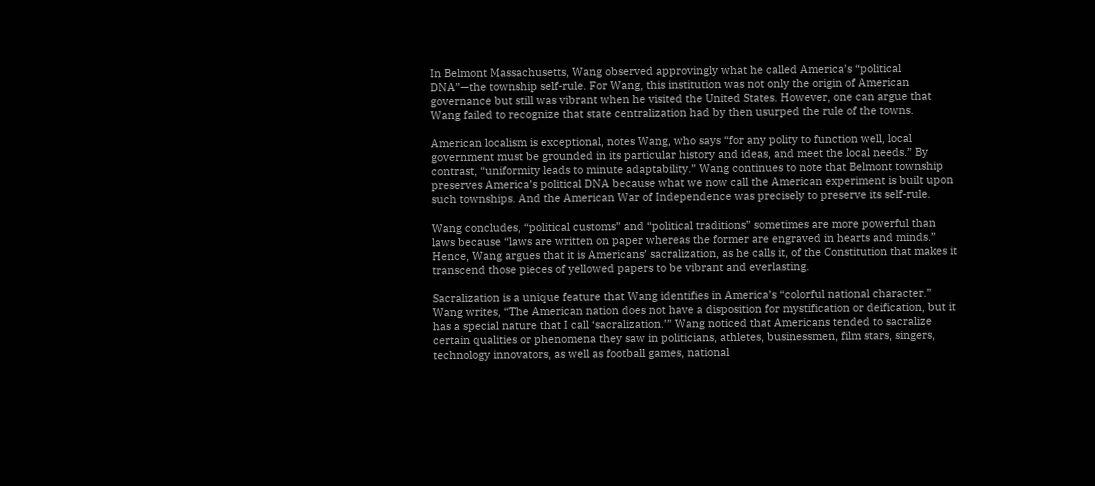In Belmont Massachusetts, Wang observed approvingly what he called America’s “political DNA”—the township self-rule. For Wang, this institution was not only the origin of American governance but still was vibrant when he visited the United States. However, one can argue that Wang failed to recognize that state centralization had by then usurped the rule of the towns.

American localism is exceptional, notes Wang, who says “for any polity to function well, local government must be grounded in its particular history and ideas, and meet the local needs.” By contrast, “uniformity leads to minute adaptability.” Wang continues to note that Belmont township preserves America’s political DNA because what we now call the American experiment is built upon such townships. And the American War of Independence was precisely to preserve its self-rule.

Wang concludes, “political customs” and “political traditions” sometimes are more powerful than laws because “laws are written on paper whereas the former are engraved in hearts and minds.” Hence, Wang argues that it is Americans’ sacralization, as he calls it, of the Constitution that makes it transcend those pieces of yellowed papers to be vibrant and everlasting.

Sacralization is a unique feature that Wang identifies in America’s “colorful national character.” Wang writes, “The American nation does not have a disposition for mystification or deification, but it has a special nature that I call ‘sacralization.’” Wang noticed that Americans tended to sacralize certain qualities or phenomena they saw in politicians, athletes, businessmen, film stars, singers, technology innovators, as well as football games, national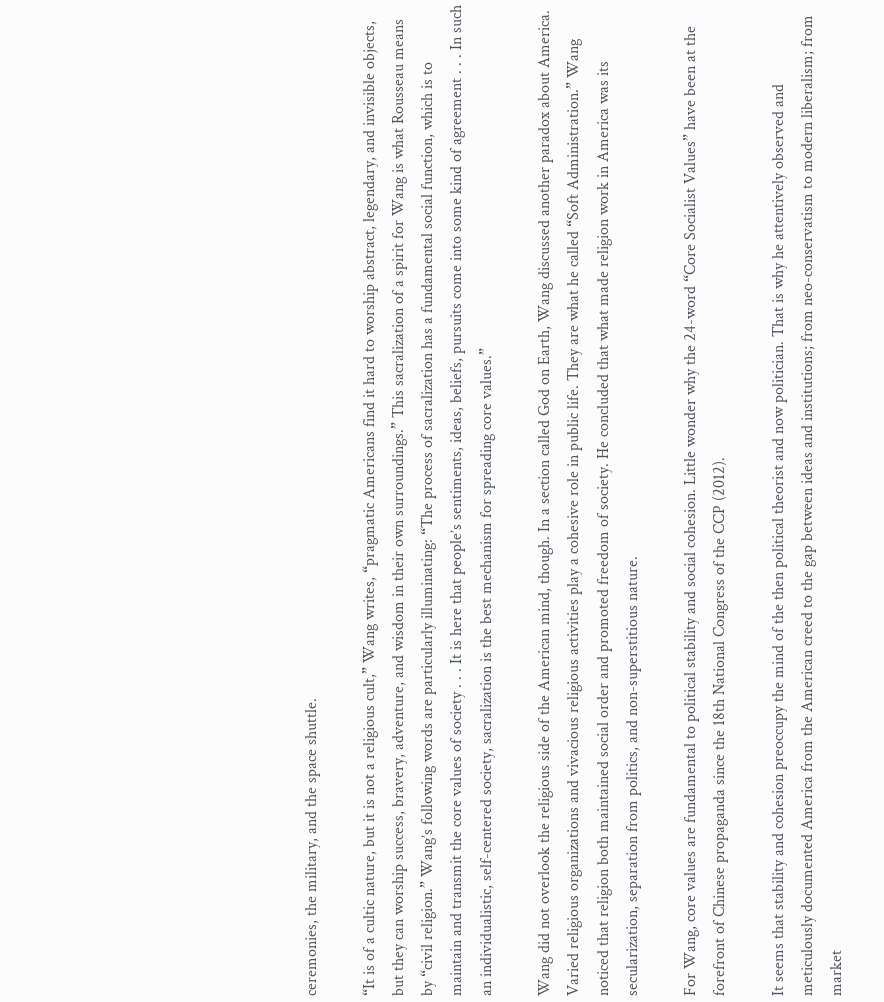ceremonies, the military, and the space shuttle.

“It is of a cultic nature, but it is not a religious cult,” Wang writes, “pragmatic Americans find it hard to worship abstract, legendary, and invisible objects, but they can worship success, bravery, adventure, and wisdom in their own surroundings.” This sacralization of a spirit for Wang is what Rousseau means by “civil religion.” Wang’s following words are particularly illuminating: “The process of sacralization has a fundamental social function, which is to maintain and transmit the core values of society . . . It is here that people’s sentiments, ideas, beliefs, pursuits come into some kind of agreement . . . In such an individualistic, self-centered society, sacralization is the best mechanism for spreading core values.”

Wang did not overlook the religious side of the American mind, though. In a section called God on Earth, Wang discussed another paradox about America. Varied religious organizations and vivacious religious activities play a cohesive role in public life. They are what he called “Soft Administration.” Wang noticed that religion both maintained social order and promoted freedom of society. He concluded that what made religion work in America was its secularization, separation from politics, and non-superstitious nature.

For Wang, core values are fundamental to political stability and social cohesion. Little wonder why the 24-word “Core Socialist Values” have been at the forefront of Chinese propaganda since the 18th National Congress of the CCP (2012).

It seems that stability and cohesion preoccupy the mind of the then political theorist and now politician. That is why he attentively observed and meticulously documented America from the American creed to the gap between ideas and institutions; from neo-conservatism to modern liberalism; from market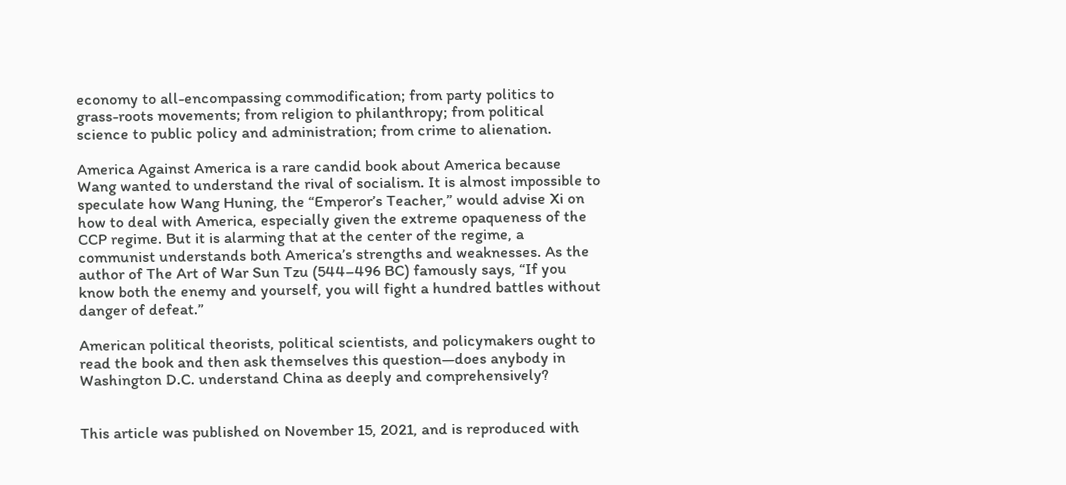economy to all-encompassing commodification; from party politics to grass-roots movements; from religion to philanthropy; from political science to public policy and administration; from crime to alienation.

America Against America is a rare candid book about America because Wang wanted to understand the rival of socialism. It is almost impossible to speculate how Wang Huning, the “Emperor’s Teacher,” would advise Xi on how to deal with America, especially given the extreme opaqueness of the CCP regime. But it is alarming that at the center of the regime, a communist understands both America’s strengths and weaknesses. As the author of The Art of War Sun Tzu (544–496 BC) famously says, “If you know both the enemy and yourself, you will fight a hundred battles without danger of defeat.”

American political theorists, political scientists, and policymakers ought to read the book and then ask themselves this question—does anybody in Washington D.C. understand China as deeply and comprehensively?


This article was published on November 15, 2021, and is reproduced with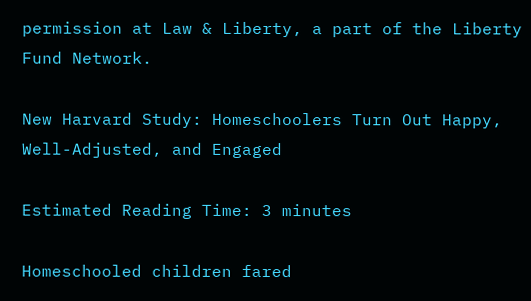permission at Law & Liberty, a part of the Liberty Fund Network.

New Harvard Study: Homeschoolers Turn Out Happy, Well-Adjusted, and Engaged

Estimated Reading Time: 3 minutes

Homeschooled children fared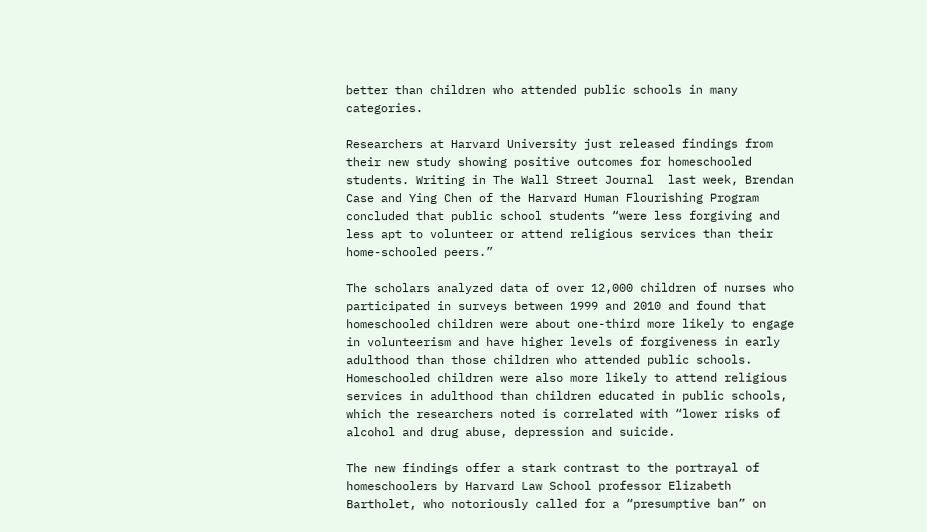better than children who attended public schools in many categories.

Researchers at Harvard University just released findings from their new study showing positive outcomes for homeschooled students. Writing in The Wall Street Journal  last week, Brendan Case and Ying Chen of the Harvard Human Flourishing Program concluded that public school students “were less forgiving and less apt to volunteer or attend religious services than their home-schooled peers.”

The scholars analyzed data of over 12,000 children of nurses who participated in surveys between 1999 and 2010 and found that homeschooled children were about one-third more likely to engage in volunteerism and have higher levels of forgiveness in early adulthood than those children who attended public schools. Homeschooled children were also more likely to attend religious services in adulthood than children educated in public schools, which the researchers noted is correlated with “lower risks of alcohol and drug abuse, depression and suicide.

The new findings offer a stark contrast to the portrayal of homeschoolers by Harvard Law School professor Elizabeth Bartholet, who notoriously called for a “presumptive ban” on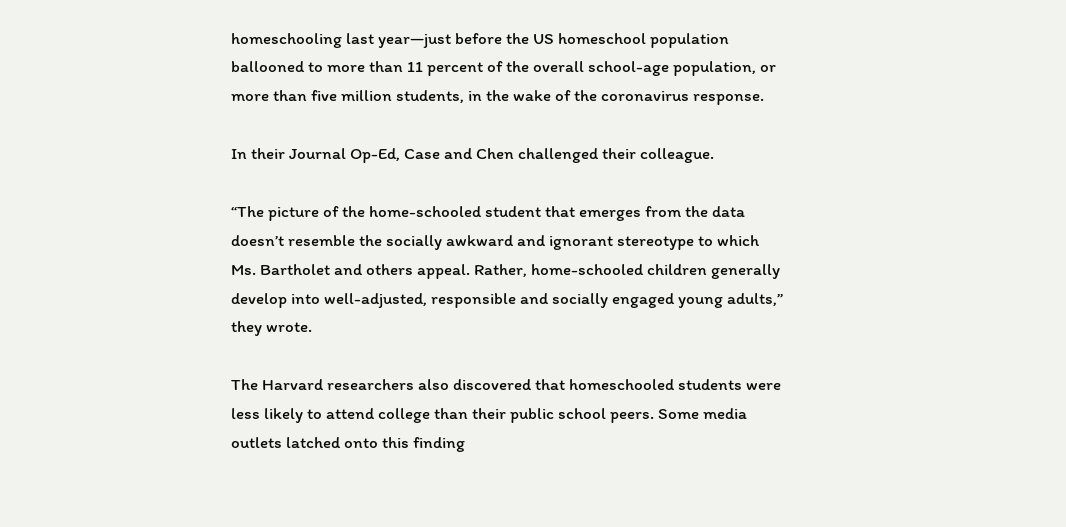homeschooling last year—just before the US homeschool population ballooned to more than 11 percent of the overall school-age population, or more than five million students, in the wake of the coronavirus response.

In their Journal Op-Ed, Case and Chen challenged their colleague.

“The picture of the home-schooled student that emerges from the data doesn’t resemble the socially awkward and ignorant stereotype to which Ms. Bartholet and others appeal. Rather, home-schooled children generally develop into well-adjusted, responsible and socially engaged young adults,” they wrote.

The Harvard researchers also discovered that homeschooled students were less likely to attend college than their public school peers. Some media outlets latched onto this finding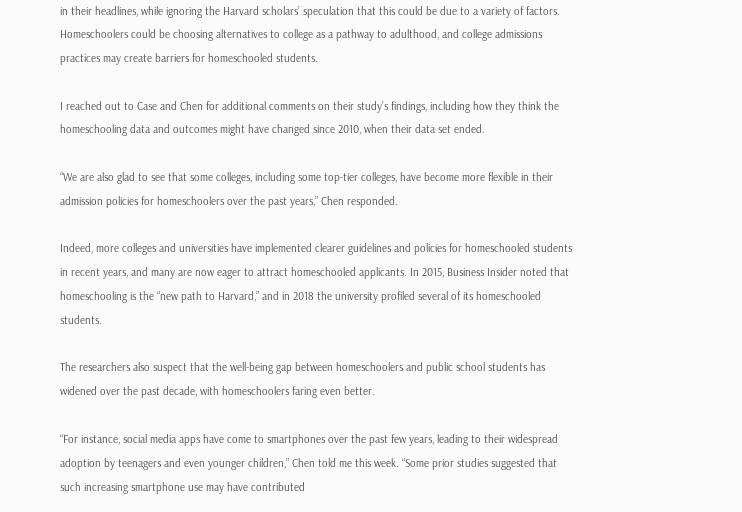in their headlines, while ignoring the Harvard scholars’ speculation that this could be due to a variety of factors. Homeschoolers could be choosing alternatives to college as a pathway to adulthood, and college admissions practices may create barriers for homeschooled students.

I reached out to Case and Chen for additional comments on their study’s findings, including how they think the homeschooling data and outcomes might have changed since 2010, when their data set ended.

“We are also glad to see that some colleges, including some top-tier colleges, have become more flexible in their admission policies for homeschoolers over the past years,” Chen responded.

Indeed, more colleges and universities have implemented clearer guidelines and policies for homeschooled students in recent years, and many are now eager to attract homeschooled applicants. In 2015, Business Insider noted that homeschooling is the “new path to Harvard,” and in 2018 the university profiled several of its homeschooled students.

The researchers also suspect that the well-being gap between homeschoolers and public school students has widened over the past decade, with homeschoolers faring even better.

“For instance, social media apps have come to smartphones over the past few years, leading to their widespread adoption by teenagers and even younger children,” Chen told me this week. “Some prior studies suggested that such increasing smartphone use may have contributed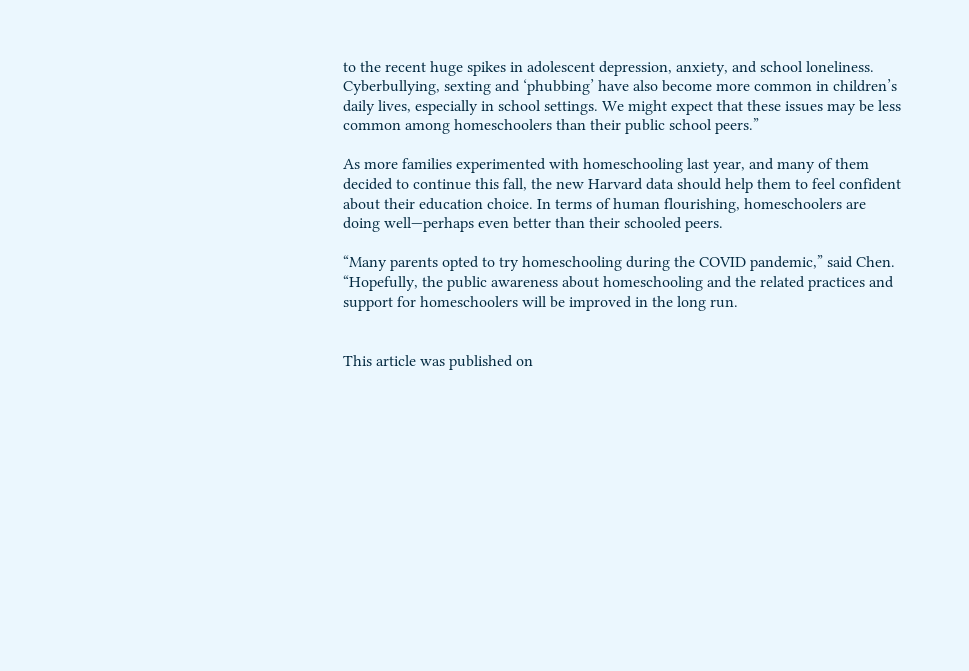to the recent huge spikes in adolescent depression, anxiety, and school loneliness. Cyberbullying, sexting and ‘phubbing’ have also become more common in children’s daily lives, especially in school settings. We might expect that these issues may be less common among homeschoolers than their public school peers.”

As more families experimented with homeschooling last year, and many of them decided to continue this fall, the new Harvard data should help them to feel confident about their education choice. In terms of human flourishing, homeschoolers are doing well—perhaps even better than their schooled peers.

“Many parents opted to try homeschooling during the COVID pandemic,” said Chen. “Hopefully, the public awareness about homeschooling and the related practices and support for homeschoolers will be improved in the long run.


This article was published on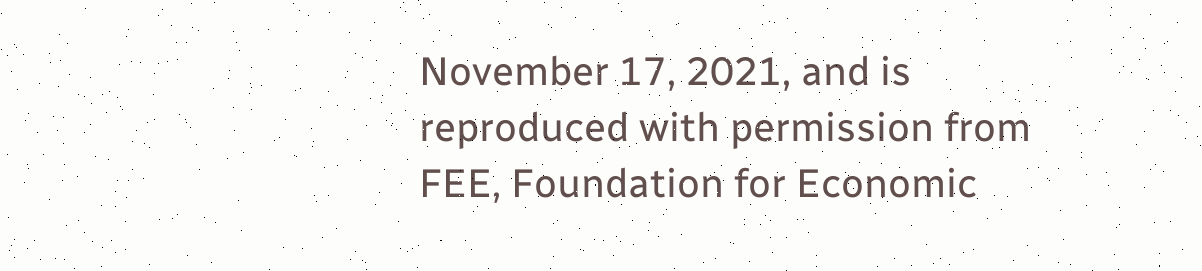November 17, 2021, and is reproduced with permission from FEE, Foundation for Economic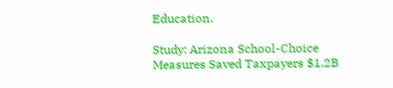Education.

Study: Arizona School-Choice Measures Saved Taxpayers $1.2B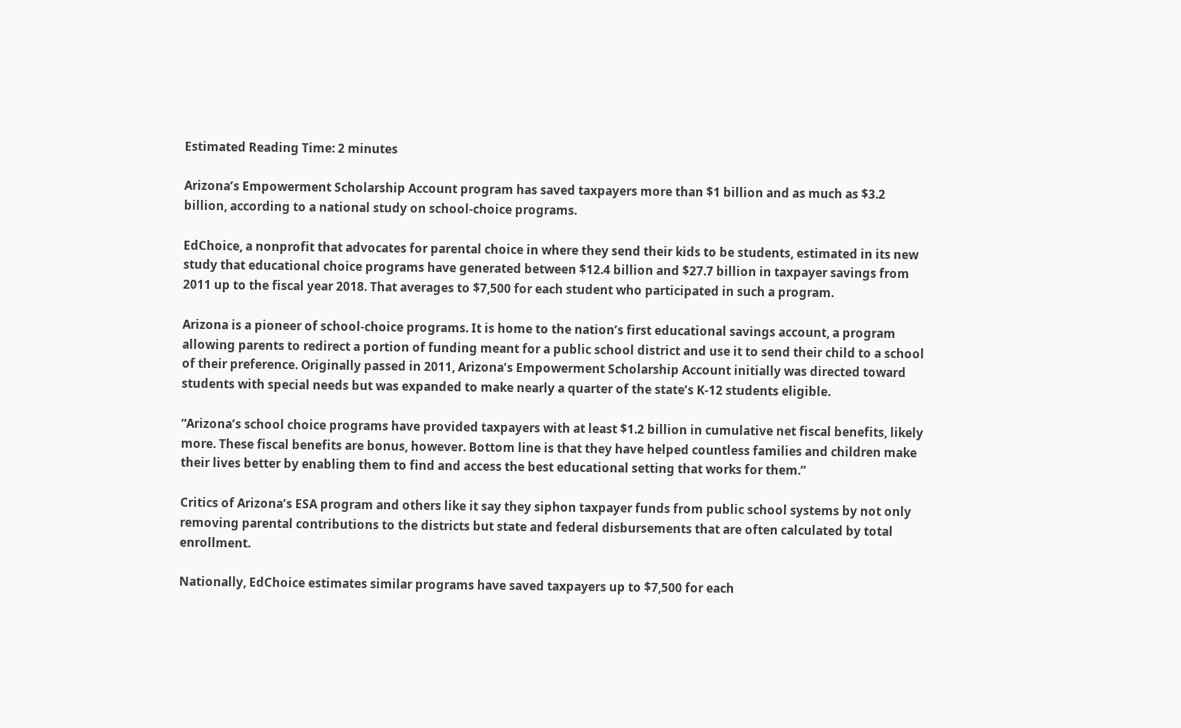Estimated Reading Time: 2 minutes

Arizona’s Empowerment Scholarship Account program has saved taxpayers more than $1 billion and as much as $3.2 billion, according to a national study on school-choice programs.

EdChoice, a nonprofit that advocates for parental choice in where they send their kids to be students, estimated in its new study that educational choice programs have generated between $12.4 billion and $27.7 billion in taxpayer savings from 2011 up to the fiscal year 2018. That averages to $7,500 for each student who participated in such a program.

Arizona is a pioneer of school-choice programs. It is home to the nation’s first educational savings account, a program allowing parents to redirect a portion of funding meant for a public school district and use it to send their child to a school of their preference. Originally passed in 2011, Arizona’s Empowerment Scholarship Account initially was directed toward students with special needs but was expanded to make nearly a quarter of the state’s K-12 students eligible.

“Arizona’s school choice programs have provided taxpayers with at least $1.2 billion in cumulative net fiscal benefits, likely more. These fiscal benefits are bonus, however. Bottom line is that they have helped countless families and children make their lives better by enabling them to find and access the best educational setting that works for them.”

Critics of Arizona’s ESA program and others like it say they siphon taxpayer funds from public school systems by not only removing parental contributions to the districts but state and federal disbursements that are often calculated by total enrollment.

Nationally, EdChoice estimates similar programs have saved taxpayers up to $7,500 for each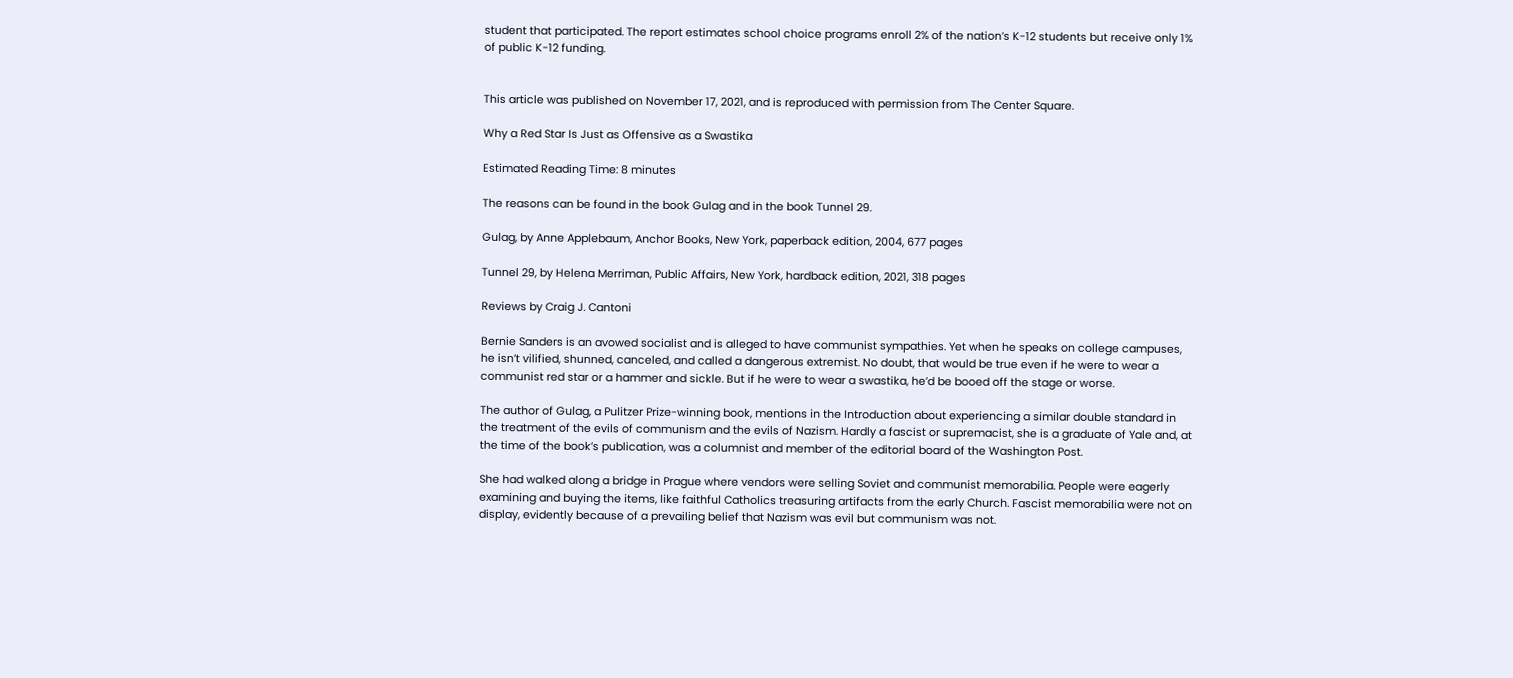student that participated. The report estimates school choice programs enroll 2% of the nation’s K-12 students but receive only 1% of public K-12 funding.


This article was published on November 17, 2021, and is reproduced with permission from The Center Square.

Why a Red Star Is Just as Offensive as a Swastika

Estimated Reading Time: 8 minutes

The reasons can be found in the book Gulag and in the book Tunnel 29.

Gulag, by Anne Applebaum, Anchor Books, New York, paperback edition, 2004, 677 pages

Tunnel 29, by Helena Merriman, Public Affairs, New York, hardback edition, 2021, 318 pages

Reviews by Craig J. Cantoni

Bernie Sanders is an avowed socialist and is alleged to have communist sympathies. Yet when he speaks on college campuses, he isn’t vilified, shunned, canceled, and called a dangerous extremist. No doubt, that would be true even if he were to wear a communist red star or a hammer and sickle. But if he were to wear a swastika, he’d be booed off the stage or worse.

The author of Gulag, a Pulitzer Prize-winning book, mentions in the Introduction about experiencing a similar double standard in the treatment of the evils of communism and the evils of Nazism. Hardly a fascist or supremacist, she is a graduate of Yale and, at the time of the book’s publication, was a columnist and member of the editorial board of the Washington Post.

She had walked along a bridge in Prague where vendors were selling Soviet and communist memorabilia. People were eagerly examining and buying the items, like faithful Catholics treasuring artifacts from the early Church. Fascist memorabilia were not on display, evidently because of a prevailing belief that Nazism was evil but communism was not.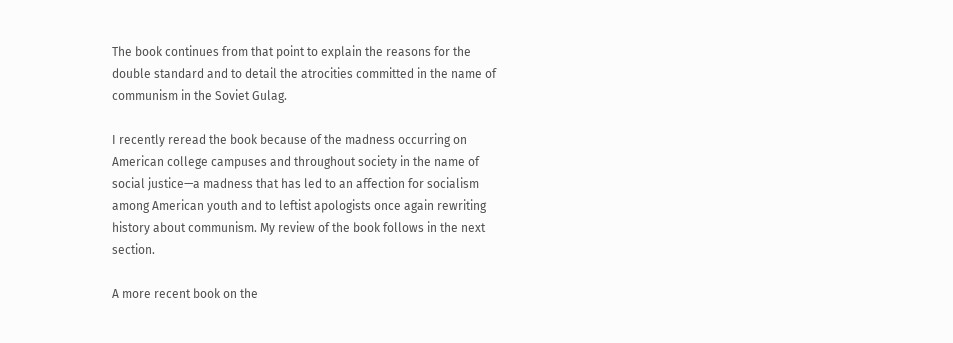The book continues from that point to explain the reasons for the double standard and to detail the atrocities committed in the name of communism in the Soviet Gulag.

I recently reread the book because of the madness occurring on American college campuses and throughout society in the name of social justice—a madness that has led to an affection for socialism among American youth and to leftist apologists once again rewriting history about communism. My review of the book follows in the next section.

A more recent book on the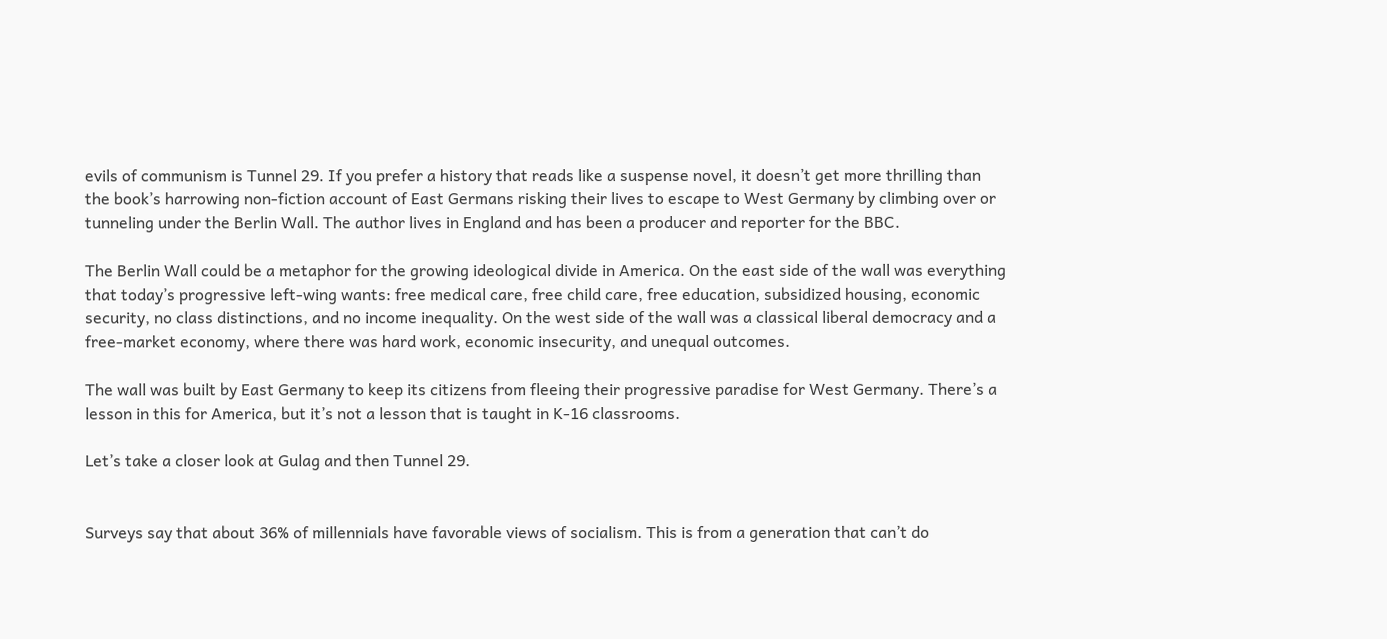evils of communism is Tunnel 29. If you prefer a history that reads like a suspense novel, it doesn’t get more thrilling than the book’s harrowing non-fiction account of East Germans risking their lives to escape to West Germany by climbing over or tunneling under the Berlin Wall. The author lives in England and has been a producer and reporter for the BBC.

The Berlin Wall could be a metaphor for the growing ideological divide in America. On the east side of the wall was everything that today’s progressive left-wing wants: free medical care, free child care, free education, subsidized housing, economic security, no class distinctions, and no income inequality. On the west side of the wall was a classical liberal democracy and a free-market economy, where there was hard work, economic insecurity, and unequal outcomes.

The wall was built by East Germany to keep its citizens from fleeing their progressive paradise for West Germany. There’s a lesson in this for America, but it’s not a lesson that is taught in K-16 classrooms.

Let’s take a closer look at Gulag and then Tunnel 29.


Surveys say that about 36% of millennials have favorable views of socialism. This is from a generation that can’t do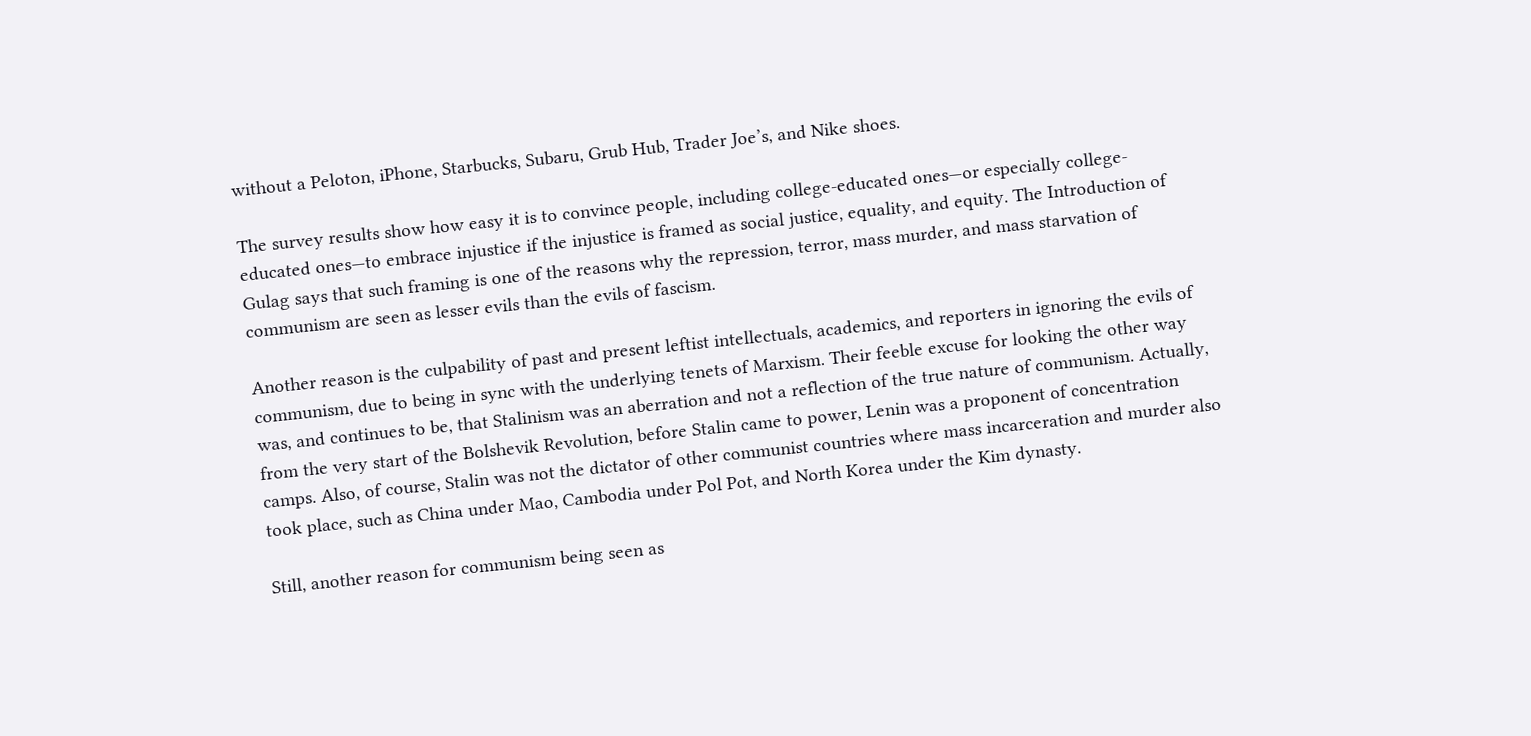without a Peloton, iPhone, Starbucks, Subaru, Grub Hub, Trader Joe’s, and Nike shoes.

The survey results show how easy it is to convince people, including college-educated ones—or especially college-educated ones—to embrace injustice if the injustice is framed as social justice, equality, and equity. The Introduction of Gulag says that such framing is one of the reasons why the repression, terror, mass murder, and mass starvation of communism are seen as lesser evils than the evils of fascism.

Another reason is the culpability of past and present leftist intellectuals, academics, and reporters in ignoring the evils of communism, due to being in sync with the underlying tenets of Marxism. Their feeble excuse for looking the other way was, and continues to be, that Stalinism was an aberration and not a reflection of the true nature of communism. Actually, from the very start of the Bolshevik Revolution, before Stalin came to power, Lenin was a proponent of concentration camps. Also, of course, Stalin was not the dictator of other communist countries where mass incarceration and murder also took place, such as China under Mao, Cambodia under Pol Pot, and North Korea under the Kim dynasty.

Still, another reason for communism being seen as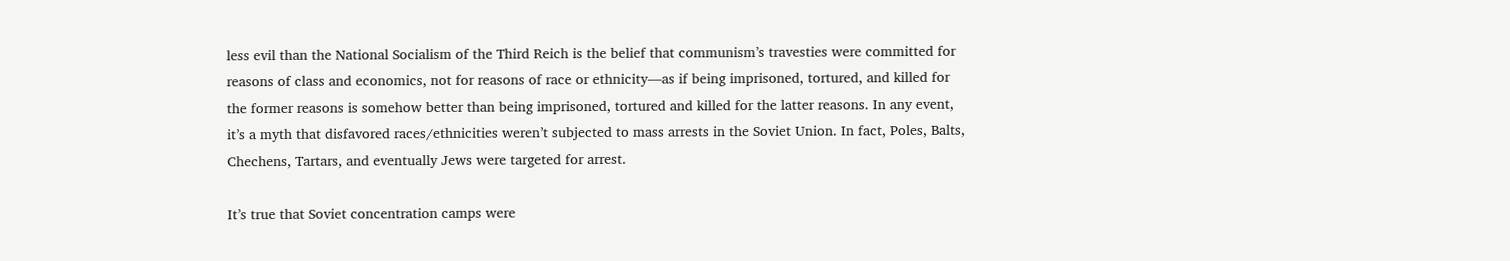less evil than the National Socialism of the Third Reich is the belief that communism’s travesties were committed for reasons of class and economics, not for reasons of race or ethnicity—as if being imprisoned, tortured, and killed for the former reasons is somehow better than being imprisoned, tortured and killed for the latter reasons. In any event, it’s a myth that disfavored races/ethnicities weren’t subjected to mass arrests in the Soviet Union. In fact, Poles, Balts, Chechens, Tartars, and eventually Jews were targeted for arrest.

It’s true that Soviet concentration camps were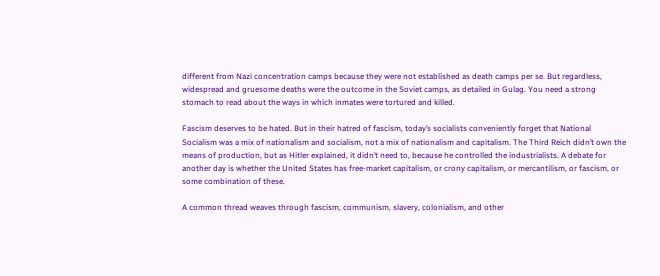different from Nazi concentration camps because they were not established as death camps per se. But regardless, widespread and gruesome deaths were the outcome in the Soviet camps, as detailed in Gulag. You need a strong stomach to read about the ways in which inmates were tortured and killed.

Fascism deserves to be hated. But in their hatred of fascism, today’s socialists conveniently forget that National Socialism was a mix of nationalism and socialism, not a mix of nationalism and capitalism. The Third Reich didn’t own the means of production, but as Hitler explained, it didn’t need to, because he controlled the industrialists. A debate for another day is whether the United States has free-market capitalism, or crony capitalism, or mercantilism, or fascism, or some combination of these.

A common thread weaves through fascism, communism, slavery, colonialism, and other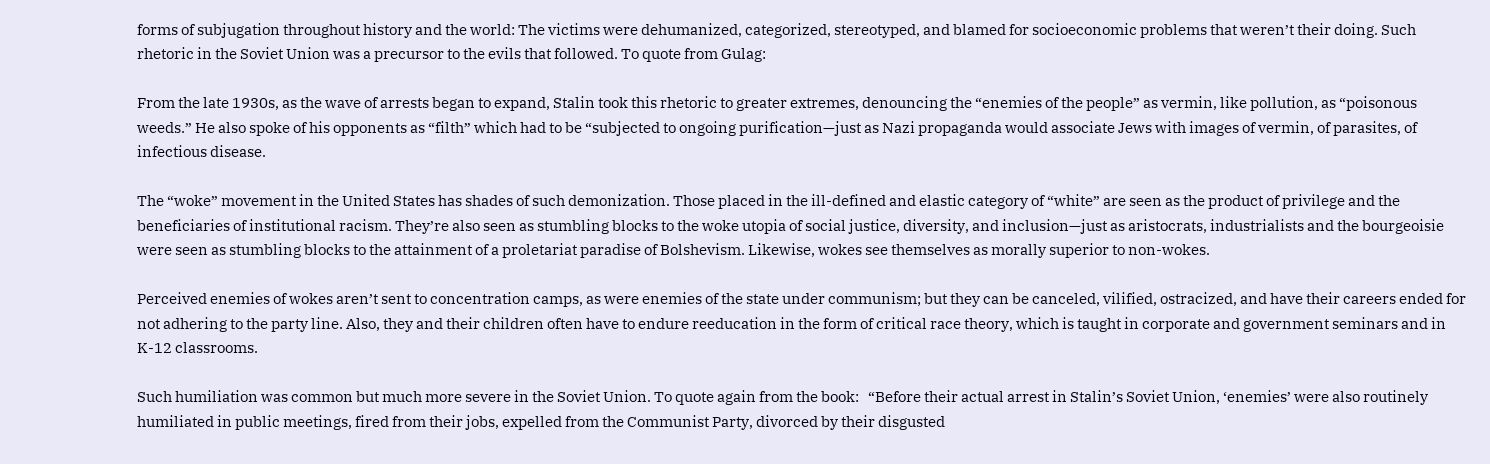forms of subjugation throughout history and the world: The victims were dehumanized, categorized, stereotyped, and blamed for socioeconomic problems that weren’t their doing. Such rhetoric in the Soviet Union was a precursor to the evils that followed. To quote from Gulag:

From the late 1930s, as the wave of arrests began to expand, Stalin took this rhetoric to greater extremes, denouncing the “enemies of the people” as vermin, like pollution, as “poisonous weeds.” He also spoke of his opponents as “filth” which had to be “subjected to ongoing purification—just as Nazi propaganda would associate Jews with images of vermin, of parasites, of infectious disease.

The “woke” movement in the United States has shades of such demonization. Those placed in the ill-defined and elastic category of “white” are seen as the product of privilege and the beneficiaries of institutional racism. They’re also seen as stumbling blocks to the woke utopia of social justice, diversity, and inclusion—just as aristocrats, industrialists and the bourgeoisie were seen as stumbling blocks to the attainment of a proletariat paradise of Bolshevism. Likewise, wokes see themselves as morally superior to non-wokes.

Perceived enemies of wokes aren’t sent to concentration camps, as were enemies of the state under communism; but they can be canceled, vilified, ostracized, and have their careers ended for not adhering to the party line. Also, they and their children often have to endure reeducation in the form of critical race theory, which is taught in corporate and government seminars and in K-12 classrooms.

Such humiliation was common but much more severe in the Soviet Union. To quote again from the book:   “Before their actual arrest in Stalin’s Soviet Union, ‘enemies’ were also routinely humiliated in public meetings, fired from their jobs, expelled from the Communist Party, divorced by their disgusted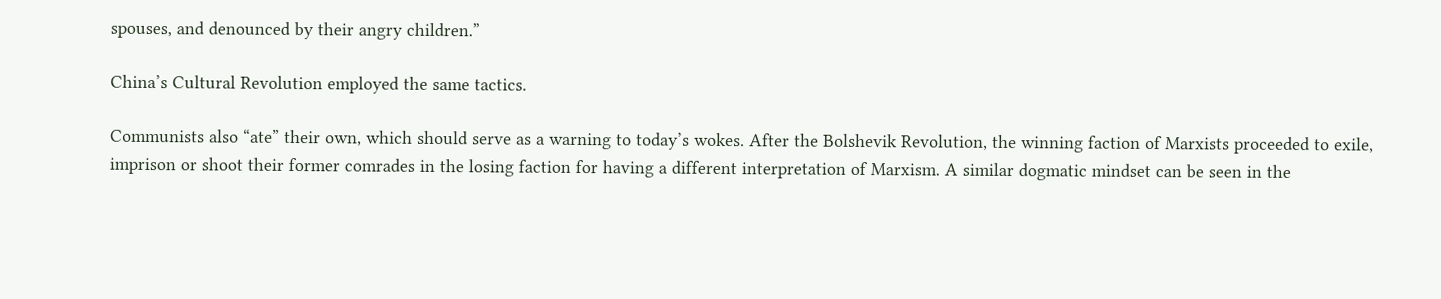spouses, and denounced by their angry children.”

China’s Cultural Revolution employed the same tactics.

Communists also “ate” their own, which should serve as a warning to today’s wokes. After the Bolshevik Revolution, the winning faction of Marxists proceeded to exile, imprison or shoot their former comrades in the losing faction for having a different interpretation of Marxism. A similar dogmatic mindset can be seen in the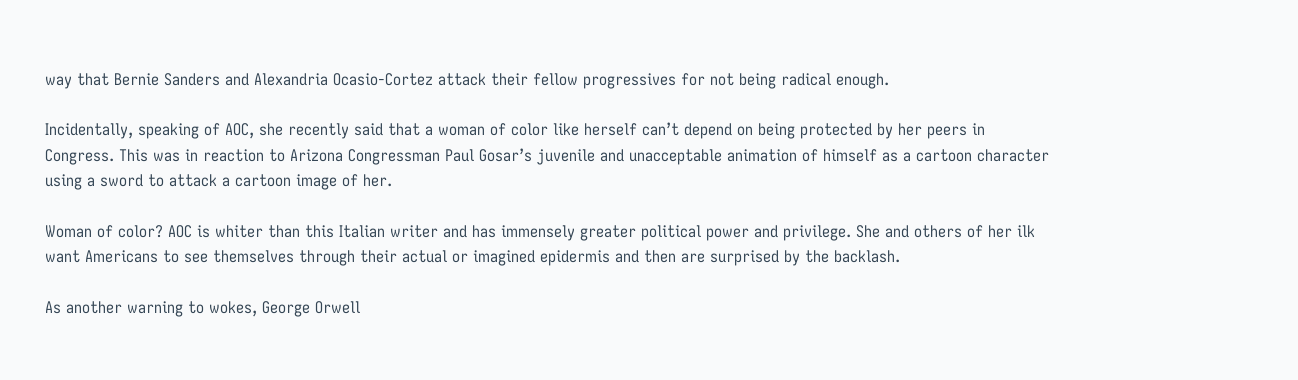way that Bernie Sanders and Alexandria Ocasio-Cortez attack their fellow progressives for not being radical enough.

Incidentally, speaking of AOC, she recently said that a woman of color like herself can’t depend on being protected by her peers in Congress. This was in reaction to Arizona Congressman Paul Gosar’s juvenile and unacceptable animation of himself as a cartoon character using a sword to attack a cartoon image of her.

Woman of color? AOC is whiter than this Italian writer and has immensely greater political power and privilege. She and others of her ilk want Americans to see themselves through their actual or imagined epidermis and then are surprised by the backlash.

As another warning to wokes, George Orwell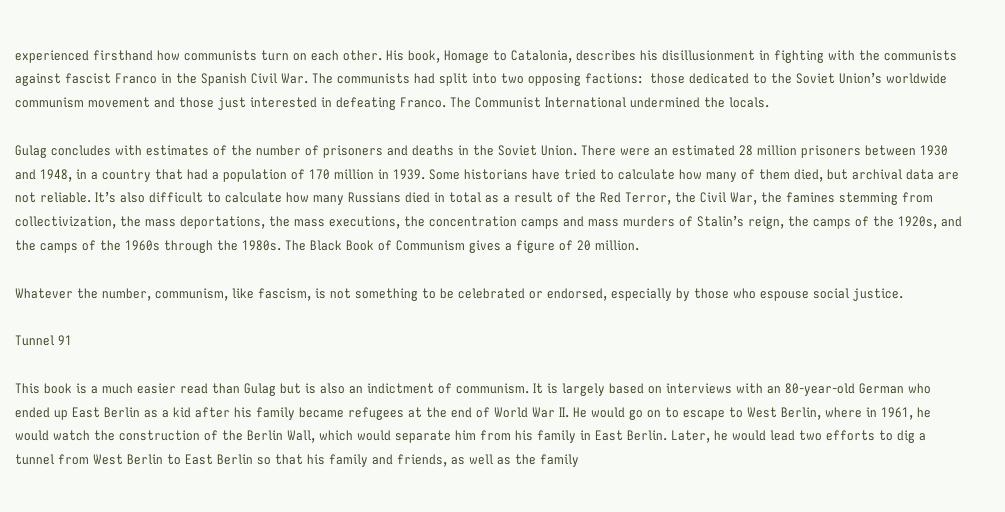experienced firsthand how communists turn on each other. His book, Homage to Catalonia, describes his disillusionment in fighting with the communists against fascist Franco in the Spanish Civil War. The communists had split into two opposing factions:  those dedicated to the Soviet Union’s worldwide communism movement and those just interested in defeating Franco. The Communist International undermined the locals.

Gulag concludes with estimates of the number of prisoners and deaths in the Soviet Union. There were an estimated 28 million prisoners between 1930 and 1948, in a country that had a population of 170 million in 1939. Some historians have tried to calculate how many of them died, but archival data are not reliable. It’s also difficult to calculate how many Russians died in total as a result of the Red Terror, the Civil War, the famines stemming from collectivization, the mass deportations, the mass executions, the concentration camps and mass murders of Stalin’s reign, the camps of the 1920s, and the camps of the 1960s through the 1980s. The Black Book of Communism gives a figure of 20 million.

Whatever the number, communism, like fascism, is not something to be celebrated or endorsed, especially by those who espouse social justice.

Tunnel 91

This book is a much easier read than Gulag but is also an indictment of communism. It is largely based on interviews with an 80-year-old German who ended up East Berlin as a kid after his family became refugees at the end of World War II. He would go on to escape to West Berlin, where in 1961, he would watch the construction of the Berlin Wall, which would separate him from his family in East Berlin. Later, he would lead two efforts to dig a tunnel from West Berlin to East Berlin so that his family and friends, as well as the family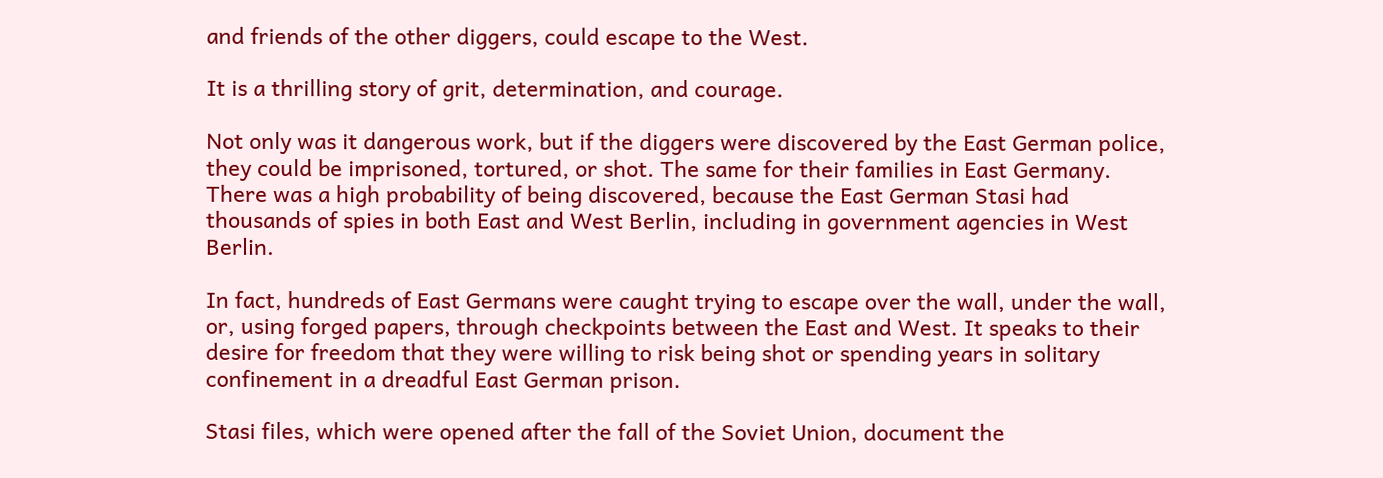and friends of the other diggers, could escape to the West.

It is a thrilling story of grit, determination, and courage.

Not only was it dangerous work, but if the diggers were discovered by the East German police, they could be imprisoned, tortured, or shot. The same for their families in East Germany. There was a high probability of being discovered, because the East German Stasi had thousands of spies in both East and West Berlin, including in government agencies in West Berlin.

In fact, hundreds of East Germans were caught trying to escape over the wall, under the wall, or, using forged papers, through checkpoints between the East and West. It speaks to their desire for freedom that they were willing to risk being shot or spending years in solitary confinement in a dreadful East German prison.

Stasi files, which were opened after the fall of the Soviet Union, document the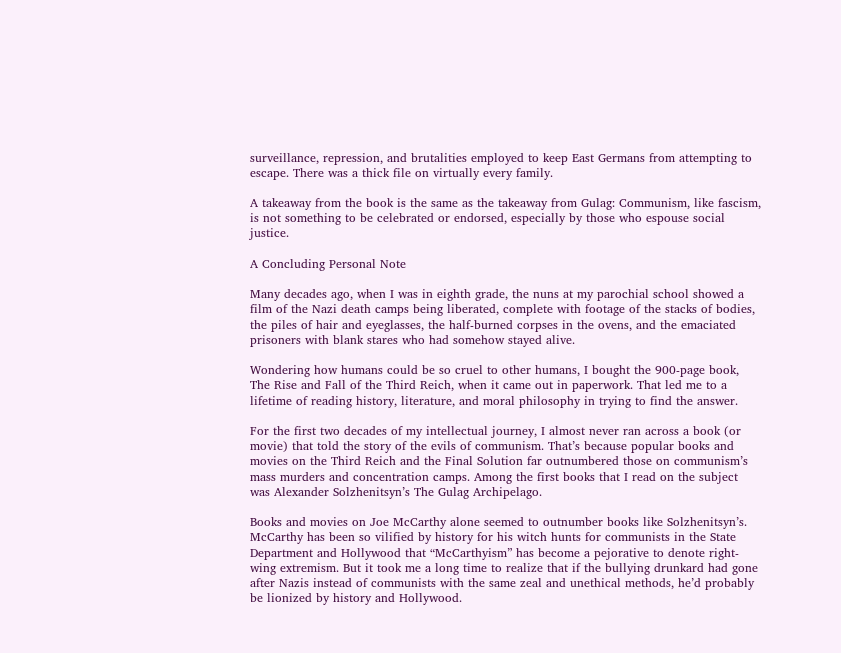surveillance, repression, and brutalities employed to keep East Germans from attempting to escape. There was a thick file on virtually every family.

A takeaway from the book is the same as the takeaway from Gulag: Communism, like fascism, is not something to be celebrated or endorsed, especially by those who espouse social justice.

A Concluding Personal Note

Many decades ago, when I was in eighth grade, the nuns at my parochial school showed a film of the Nazi death camps being liberated, complete with footage of the stacks of bodies, the piles of hair and eyeglasses, the half-burned corpses in the ovens, and the emaciated prisoners with blank stares who had somehow stayed alive.

Wondering how humans could be so cruel to other humans, I bought the 900-page book, The Rise and Fall of the Third Reich, when it came out in paperwork. That led me to a lifetime of reading history, literature, and moral philosophy in trying to find the answer.

For the first two decades of my intellectual journey, I almost never ran across a book (or movie) that told the story of the evils of communism. That’s because popular books and movies on the Third Reich and the Final Solution far outnumbered those on communism’s mass murders and concentration camps. Among the first books that I read on the subject was Alexander Solzhenitsyn’s The Gulag Archipelago.

Books and movies on Joe McCarthy alone seemed to outnumber books like Solzhenitsyn’s. McCarthy has been so vilified by history for his witch hunts for communists in the State Department and Hollywood that “McCarthyism” has become a pejorative to denote right-wing extremism. But it took me a long time to realize that if the bullying drunkard had gone after Nazis instead of communists with the same zeal and unethical methods, he’d probably be lionized by history and Hollywood.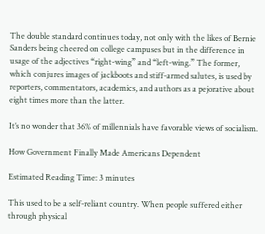The double standard continues today, not only with the likes of Bernie Sanders being cheered on college campuses but in the difference in usage of the adjectives “right-wing” and “left-wing.” The former, which conjures images of jackboots and stiff-armed salutes, is used by reporters, commentators, academics, and authors as a pejorative about eight times more than the latter.

It’s no wonder that 36% of millennials have favorable views of socialism.

How Government Finally Made Americans Dependent

Estimated Reading Time: 3 minutes

This used to be a self-reliant country. When people suffered either through physical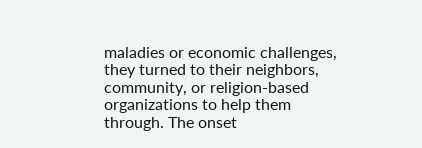maladies or economic challenges, they turned to their neighbors, community, or religion-based organizations to help them through. The onset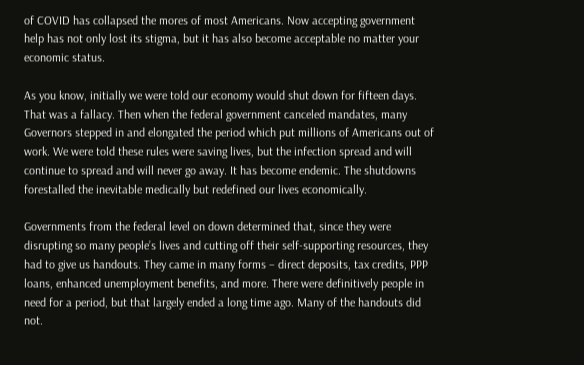of COVID has collapsed the mores of most Americans. Now accepting government help has not only lost its stigma, but it has also become acceptable no matter your economic status.

As you know, initially we were told our economy would shut down for fifteen days. That was a fallacy. Then when the federal government canceled mandates, many Governors stepped in and elongated the period which put millions of Americans out of work. We were told these rules were saving lives, but the infection spread and will continue to spread and will never go away. It has become endemic. The shutdowns forestalled the inevitable medically but redefined our lives economically.

Governments from the federal level on down determined that, since they were disrupting so many people’s lives and cutting off their self-supporting resources, they had to give us handouts. They came in many forms – direct deposits, tax credits, PPP loans, enhanced unemployment benefits, and more. There were definitively people in need for a period, but that largely ended a long time ago. Many of the handouts did not.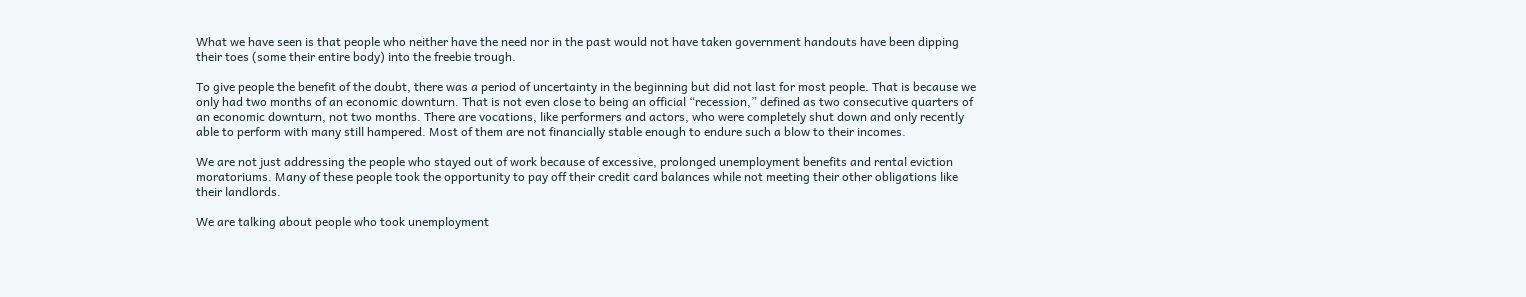What we have seen is that people who neither have the need nor in the past would not have taken government handouts have been dipping their toes (some their entire body) into the freebie trough.

To give people the benefit of the doubt, there was a period of uncertainty in the beginning but did not last for most people. That is because we only had two months of an economic downturn. That is not even close to being an official “recession,” defined as two consecutive quarters of an economic downturn, not two months. There are vocations, like performers and actors, who were completely shut down and only recently able to perform with many still hampered. Most of them are not financially stable enough to endure such a blow to their incomes.

We are not just addressing the people who stayed out of work because of excessive, prolonged unemployment benefits and rental eviction moratoriums. Many of these people took the opportunity to pay off their credit card balances while not meeting their other obligations like their landlords.

We are talking about people who took unemployment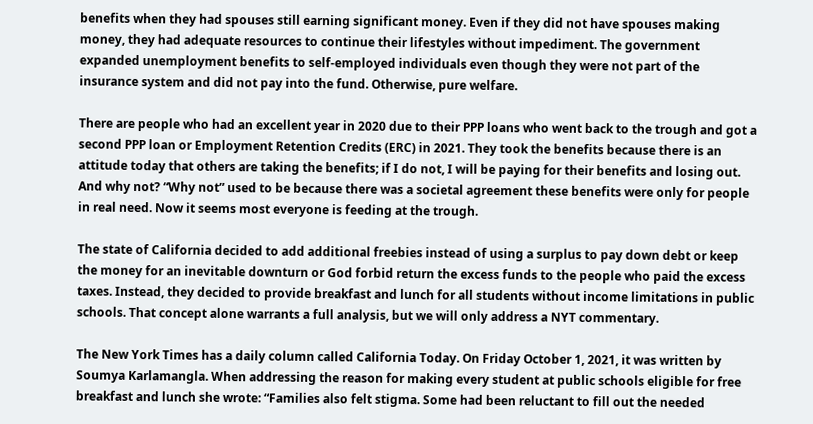benefits when they had spouses still earning significant money. Even if they did not have spouses making money, they had adequate resources to continue their lifestyles without impediment. The government expanded unemployment benefits to self-employed individuals even though they were not part of the insurance system and did not pay into the fund. Otherwise, pure welfare.

There are people who had an excellent year in 2020 due to their PPP loans who went back to the trough and got a second PPP loan or Employment Retention Credits (ERC) in 2021. They took the benefits because there is an attitude today that others are taking the benefits; if I do not, I will be paying for their benefits and losing out. And why not? “Why not” used to be because there was a societal agreement these benefits were only for people in real need. Now it seems most everyone is feeding at the trough.

The state of California decided to add additional freebies instead of using a surplus to pay down debt or keep the money for an inevitable downturn or God forbid return the excess funds to the people who paid the excess taxes. Instead, they decided to provide breakfast and lunch for all students without income limitations in public schools. That concept alone warrants a full analysis, but we will only address a NYT commentary.

The New York Times has a daily column called California Today. On Friday October 1, 2021, it was written by Soumya Karlamangla. When addressing the reason for making every student at public schools eligible for free breakfast and lunch she wrote: “Families also felt stigma. Some had been reluctant to fill out the needed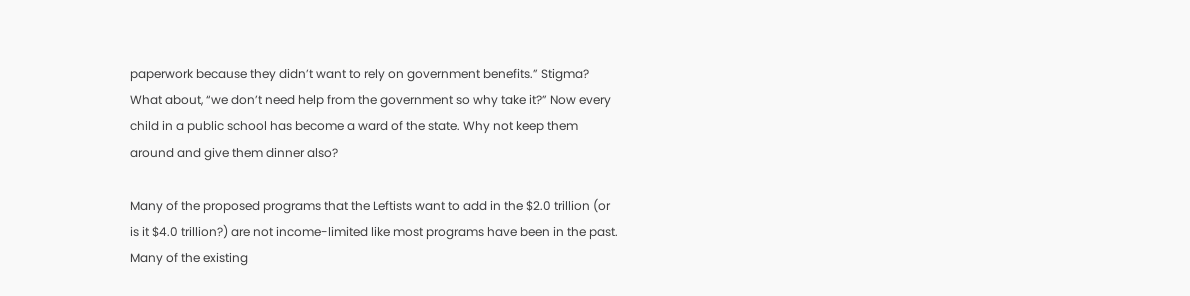paperwork because they didn’t want to rely on government benefits.” Stigma? What about, “we don’t need help from the government so why take it?” Now every child in a public school has become a ward of the state. Why not keep them around and give them dinner also?

Many of the proposed programs that the Leftists want to add in the $2.0 trillion (or is it $4.0 trillion?) are not income-limited like most programs have been in the past. Many of the existing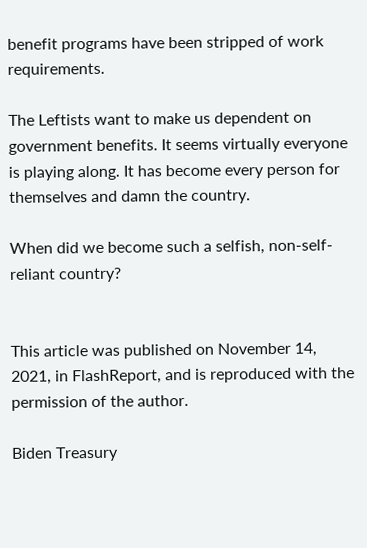benefit programs have been stripped of work requirements.

The Leftists want to make us dependent on government benefits. It seems virtually everyone is playing along. It has become every person for themselves and damn the country.

When did we become such a selfish, non-self-reliant country?


This article was published on November 14, 2021, in FlashReport, and is reproduced with the permission of the author.

Biden Treasury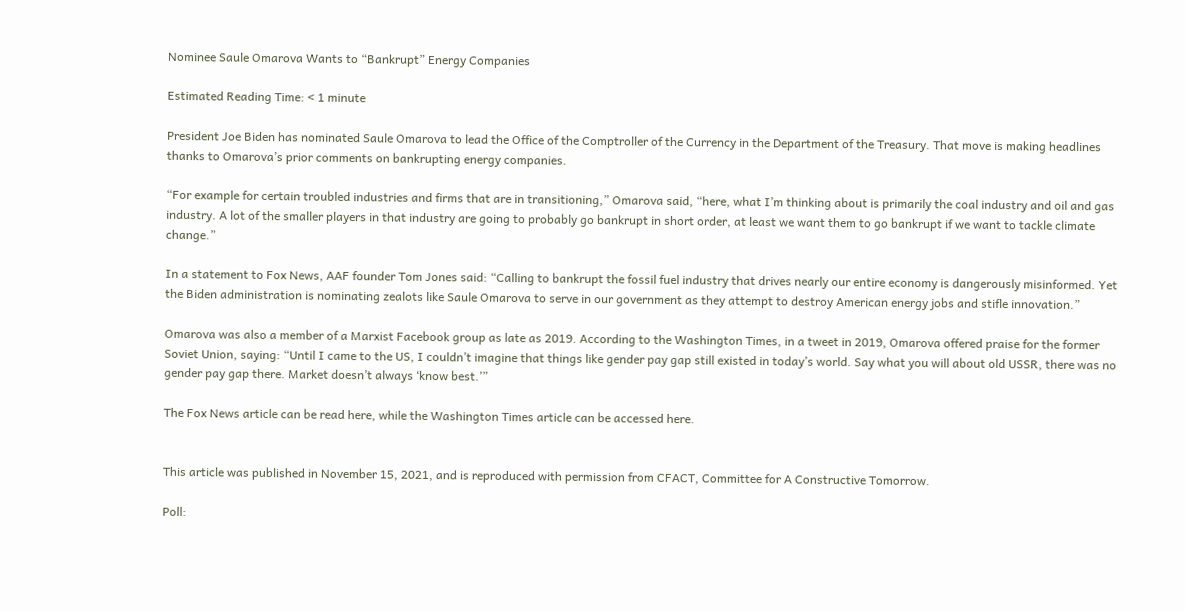Nominee Saule Omarova Wants to “Bankrupt” Energy Companies

Estimated Reading Time: < 1 minute

President Joe Biden has nominated Saule Omarova to lead the Office of the Comptroller of the Currency in the Department of the Treasury. That move is making headlines thanks to Omarova’s prior comments on bankrupting energy companies.

“For example for certain troubled industries and firms that are in transitioning,” Omarova said, “here, what I’m thinking about is primarily the coal industry and oil and gas industry. A lot of the smaller players in that industry are going to probably go bankrupt in short order, at least we want them to go bankrupt if we want to tackle climate change.”

In a statement to Fox News, AAF founder Tom Jones said: “Calling to bankrupt the fossil fuel industry that drives nearly our entire economy is dangerously misinformed. Yet the Biden administration is nominating zealots like Saule Omarova to serve in our government as they attempt to destroy American energy jobs and stifle innovation.”

Omarova was also a member of a Marxist Facebook group as late as 2019. According to the Washington Times, in a tweet in 2019, Omarova offered praise for the former Soviet Union, saying: “Until I came to the US, I couldn’t imagine that things like gender pay gap still existed in today’s world. Say what you will about old USSR, there was no gender pay gap there. Market doesn’t always ‘know best.’”

The Fox News article can be read here, while the Washington Times article can be accessed here.


This article was published in November 15, 2021, and is reproduced with permission from CFACT, Committee for A Constructive Tomorrow.

Poll: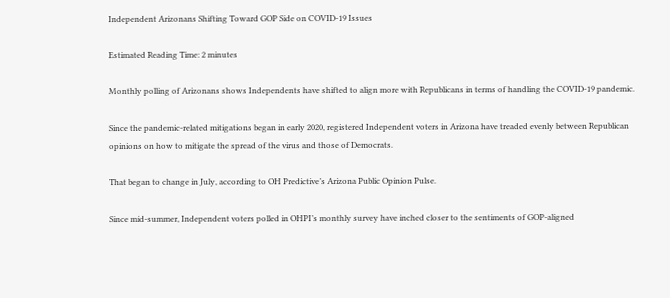Independent Arizonans Shifting Toward GOP Side on COVID-19 Issues

Estimated Reading Time: 2 minutes

Monthly polling of Arizonans shows Independents have shifted to align more with Republicans in terms of handling the COVID-19 pandemic.

Since the pandemic-related mitigations began in early 2020, registered Independent voters in Arizona have treaded evenly between Republican opinions on how to mitigate the spread of the virus and those of Democrats.

That began to change in July, according to OH Predictive’s Arizona Public Opinion Pulse.

Since mid-summer, Independent voters polled in OHPI’s monthly survey have inched closer to the sentiments of GOP-aligned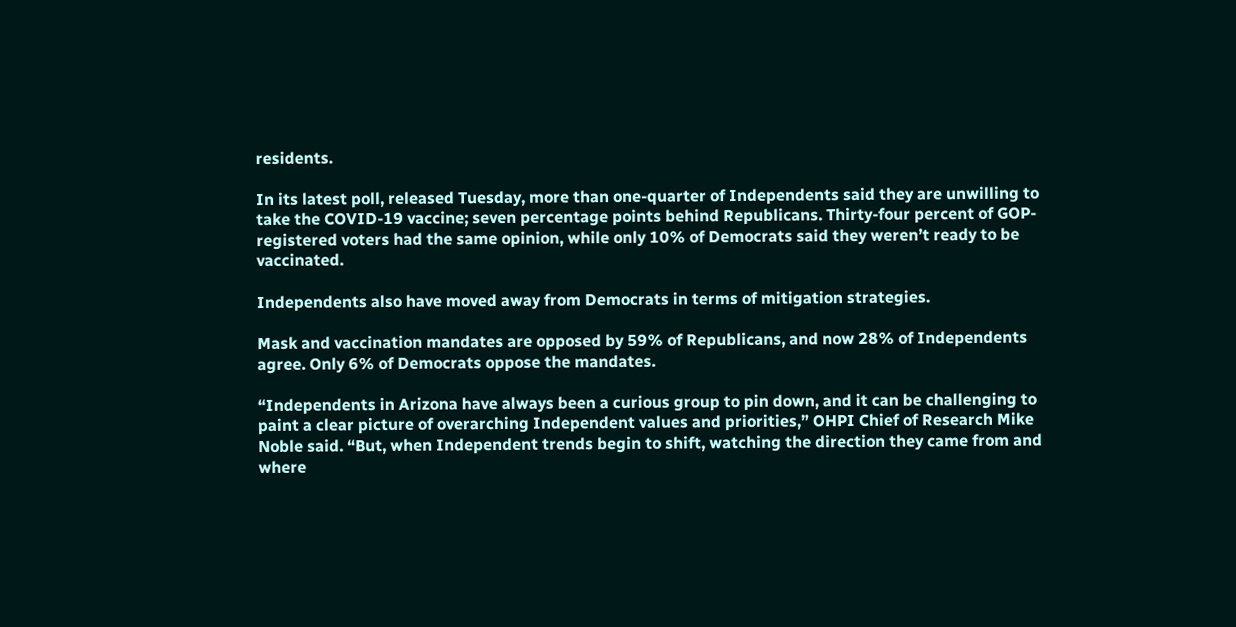residents.

In its latest poll, released Tuesday, more than one-quarter of Independents said they are unwilling to take the COVID-19 vaccine; seven percentage points behind Republicans. Thirty-four percent of GOP-registered voters had the same opinion, while only 10% of Democrats said they weren’t ready to be vaccinated.

Independents also have moved away from Democrats in terms of mitigation strategies.

Mask and vaccination mandates are opposed by 59% of Republicans, and now 28% of Independents agree. Only 6% of Democrats oppose the mandates.

“Independents in Arizona have always been a curious group to pin down, and it can be challenging to paint a clear picture of overarching Independent values and priorities,” OHPI Chief of Research Mike Noble said. “But, when Independent trends begin to shift, watching the direction they came from and where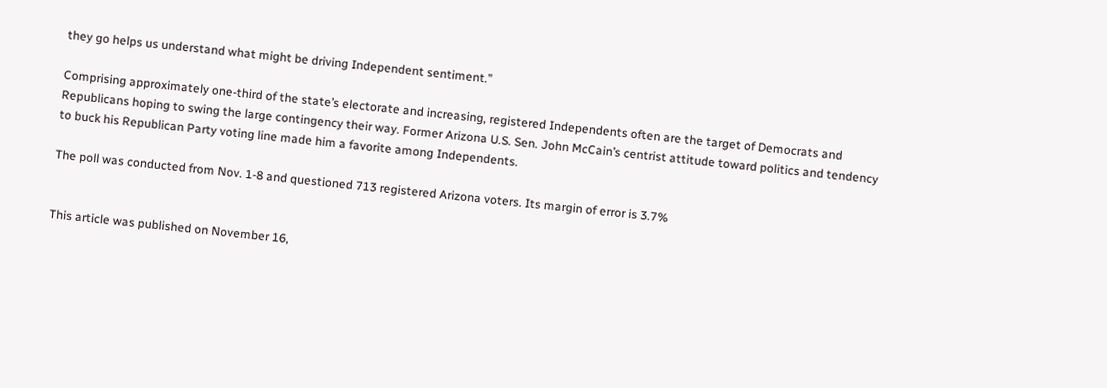they go helps us understand what might be driving Independent sentiment.”

Comprising approximately one-third of the state’s electorate and increasing, registered Independents often are the target of Democrats and Republicans hoping to swing the large contingency their way. Former Arizona U.S. Sen. John McCain’s centrist attitude toward politics and tendency to buck his Republican Party voting line made him a favorite among Independents.

The poll was conducted from Nov. 1-8 and questioned 713 registered Arizona voters. Its margin of error is 3.7%


This article was published on November 16,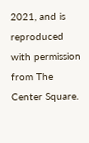2021, and is reproduced with permission from The Center Square.